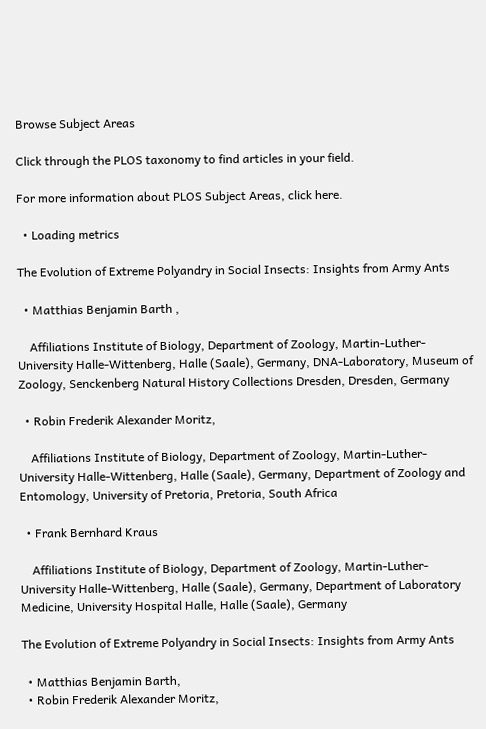Browse Subject Areas

Click through the PLOS taxonomy to find articles in your field.

For more information about PLOS Subject Areas, click here.

  • Loading metrics

The Evolution of Extreme Polyandry in Social Insects: Insights from Army Ants

  • Matthias Benjamin Barth ,

    Affiliations Institute of Biology, Department of Zoology, Martin-Luther-University Halle-Wittenberg, Halle (Saale), Germany, DNA-Laboratory, Museum of Zoology, Senckenberg Natural History Collections Dresden, Dresden, Germany

  • Robin Frederik Alexander Moritz,

    Affiliations Institute of Biology, Department of Zoology, Martin-Luther-University Halle-Wittenberg, Halle (Saale), Germany, Department of Zoology and Entomology, University of Pretoria, Pretoria, South Africa

  • Frank Bernhard Kraus

    Affiliations Institute of Biology, Department of Zoology, Martin-Luther-University Halle-Wittenberg, Halle (Saale), Germany, Department of Laboratory Medicine, University Hospital Halle, Halle (Saale), Germany

The Evolution of Extreme Polyandry in Social Insects: Insights from Army Ants

  • Matthias Benjamin Barth,
  • Robin Frederik Alexander Moritz,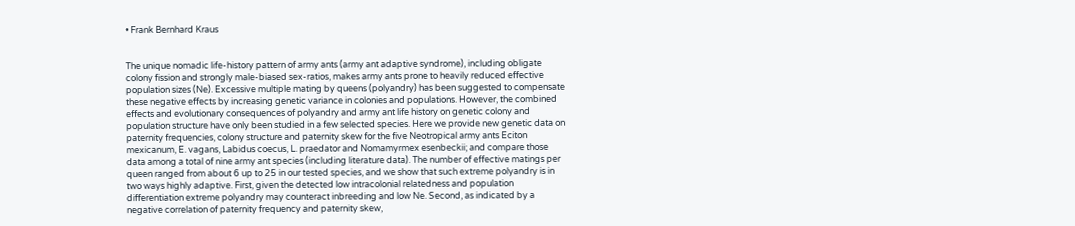• Frank Bernhard Kraus


The unique nomadic life-history pattern of army ants (army ant adaptive syndrome), including obligate colony fission and strongly male-biased sex-ratios, makes army ants prone to heavily reduced effective population sizes (Ne). Excessive multiple mating by queens (polyandry) has been suggested to compensate these negative effects by increasing genetic variance in colonies and populations. However, the combined effects and evolutionary consequences of polyandry and army ant life history on genetic colony and population structure have only been studied in a few selected species. Here we provide new genetic data on paternity frequencies, colony structure and paternity skew for the five Neotropical army ants Eciton mexicanum, E. vagans, Labidus coecus, L. praedator and Nomamyrmex esenbeckii; and compare those data among a total of nine army ant species (including literature data). The number of effective matings per queen ranged from about 6 up to 25 in our tested species, and we show that such extreme polyandry is in two ways highly adaptive. First, given the detected low intracolonial relatedness and population differentiation extreme polyandry may counteract inbreeding and low Ne. Second, as indicated by a negative correlation of paternity frequency and paternity skew,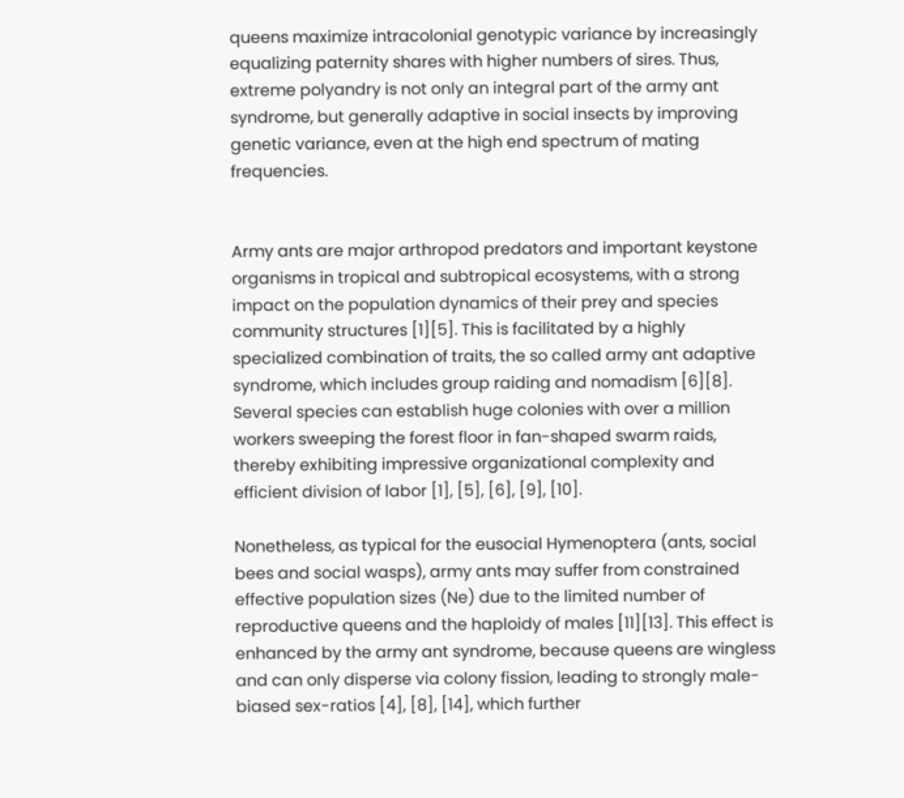queens maximize intracolonial genotypic variance by increasingly equalizing paternity shares with higher numbers of sires. Thus, extreme polyandry is not only an integral part of the army ant syndrome, but generally adaptive in social insects by improving genetic variance, even at the high end spectrum of mating frequencies.


Army ants are major arthropod predators and important keystone organisms in tropical and subtropical ecosystems, with a strong impact on the population dynamics of their prey and species community structures [1][5]. This is facilitated by a highly specialized combination of traits, the so called army ant adaptive syndrome, which includes group raiding and nomadism [6][8]. Several species can establish huge colonies with over a million workers sweeping the forest floor in fan-shaped swarm raids, thereby exhibiting impressive organizational complexity and efficient division of labor [1], [5], [6], [9], [10].

Nonetheless, as typical for the eusocial Hymenoptera (ants, social bees and social wasps), army ants may suffer from constrained effective population sizes (Ne) due to the limited number of reproductive queens and the haploidy of males [11][13]. This effect is enhanced by the army ant syndrome, because queens are wingless and can only disperse via colony fission, leading to strongly male-biased sex-ratios [4], [8], [14], which further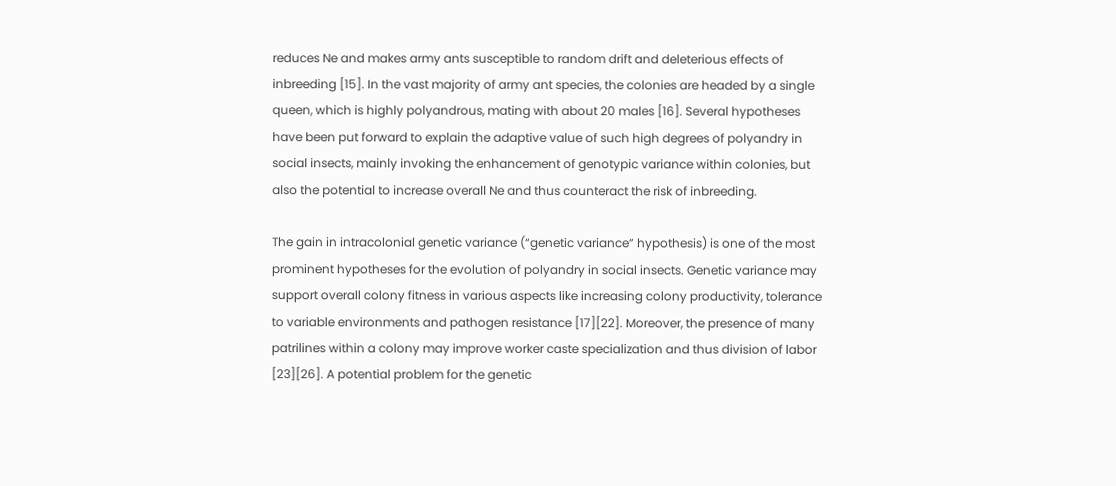reduces Ne and makes army ants susceptible to random drift and deleterious effects of inbreeding [15]. In the vast majority of army ant species, the colonies are headed by a single queen, which is highly polyandrous, mating with about 20 males [16]. Several hypotheses have been put forward to explain the adaptive value of such high degrees of polyandry in social insects, mainly invoking the enhancement of genotypic variance within colonies, but also the potential to increase overall Ne and thus counteract the risk of inbreeding.

The gain in intracolonial genetic variance (“genetic variance” hypothesis) is one of the most prominent hypotheses for the evolution of polyandry in social insects. Genetic variance may support overall colony fitness in various aspects like increasing colony productivity, tolerance to variable environments and pathogen resistance [17][22]. Moreover, the presence of many patrilines within a colony may improve worker caste specialization and thus division of labor [23][26]. A potential problem for the genetic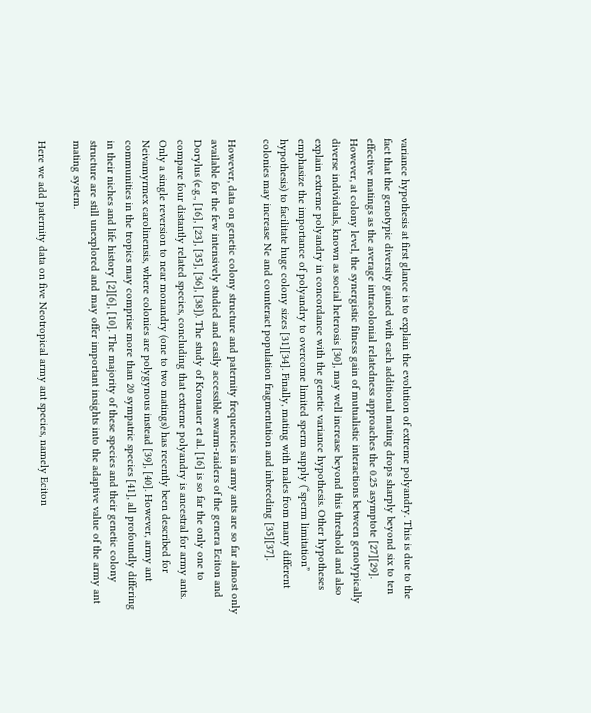variance hypothesis at first glance is to explain the evolution of extreme polyandry. This is due to the fact that the genotypic diversity gained with each additional mating drops sharply beyond six to ten effective matings as the average intracolonial relatedness approaches the 0.25 asymptote [27][29]. However, at colony level, the synergistic fitness gain of mutualistic interactions between genotypically diverse individuals, known as social heterosis [30], may well increase beyond this threshold and also explain extreme polyandry in concordance with the genetic variance hypothesis. Other hypotheses emphasize the importance of polyandry to overcome limited sperm supply (“sperm limitation” hypothesis) to facilitate huge colony sizes [31][34]. Finally, mating with males from many different colonies may increase Ne and counteract population fragmentation and inbreeding [35][37].

However, data on genetic colony structure and paternity frequencies in army ants are so far almost only available for the few intensively studied and easily accessible swarm-raiders of the genera Eciton and Dorylus (e.g., [16], [23], [35], [36], [38]). The study of Kronauer et al. [16] is so far the only one to compare four distantly related species, concluding that extreme polyandry is ancestral for army ants. Only a single reversion to near monandry (one to two matings) has recently been described for Neivamyrmex carolinensis, where colonies are polygynous instead [39], [40]. However, army ant communities in the tropics may comprise more than 20 sympatric species [41], all profoundly differing in their niches and life history [2][6], [10]. The majority of these species and their genetic colony structure are still unexplored and may offer important insights into the adaptive value of the army ant mating system.

Here we add paternity data on five Neotropical army ant species, namely Eciton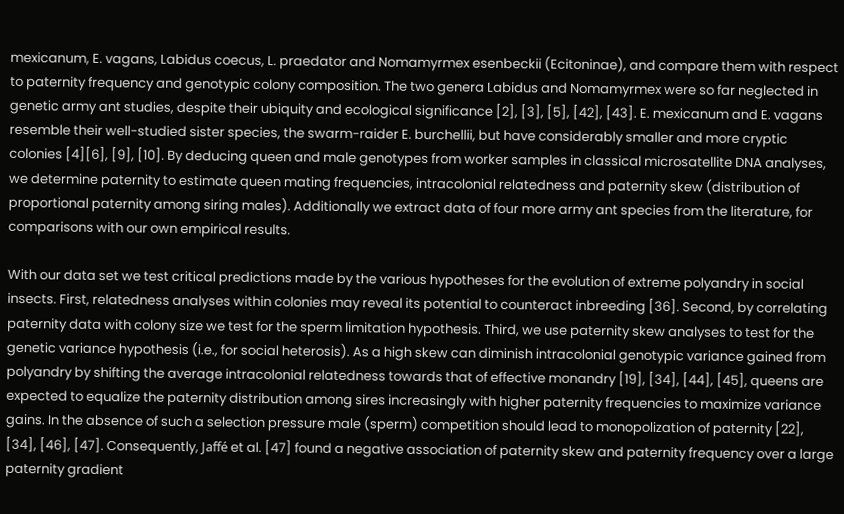mexicanum, E. vagans, Labidus coecus, L. praedator and Nomamyrmex esenbeckii (Ecitoninae), and compare them with respect to paternity frequency and genotypic colony composition. The two genera Labidus and Nomamyrmex were so far neglected in genetic army ant studies, despite their ubiquity and ecological significance [2], [3], [5], [42], [43]. E. mexicanum and E. vagans resemble their well-studied sister species, the swarm-raider E. burchellii, but have considerably smaller and more cryptic colonies [4][6], [9], [10]. By deducing queen and male genotypes from worker samples in classical microsatellite DNA analyses, we determine paternity to estimate queen mating frequencies, intracolonial relatedness and paternity skew (distribution of proportional paternity among siring males). Additionally we extract data of four more army ant species from the literature, for comparisons with our own empirical results.

With our data set we test critical predictions made by the various hypotheses for the evolution of extreme polyandry in social insects. First, relatedness analyses within colonies may reveal its potential to counteract inbreeding [36]. Second, by correlating paternity data with colony size we test for the sperm limitation hypothesis. Third, we use paternity skew analyses to test for the genetic variance hypothesis (i.e., for social heterosis). As a high skew can diminish intracolonial genotypic variance gained from polyandry by shifting the average intracolonial relatedness towards that of effective monandry [19], [34], [44], [45], queens are expected to equalize the paternity distribution among sires increasingly with higher paternity frequencies to maximize variance gains. In the absence of such a selection pressure male (sperm) competition should lead to monopolization of paternity [22], [34], [46], [47]. Consequently, Jaffé et al. [47] found a negative association of paternity skew and paternity frequency over a large paternity gradient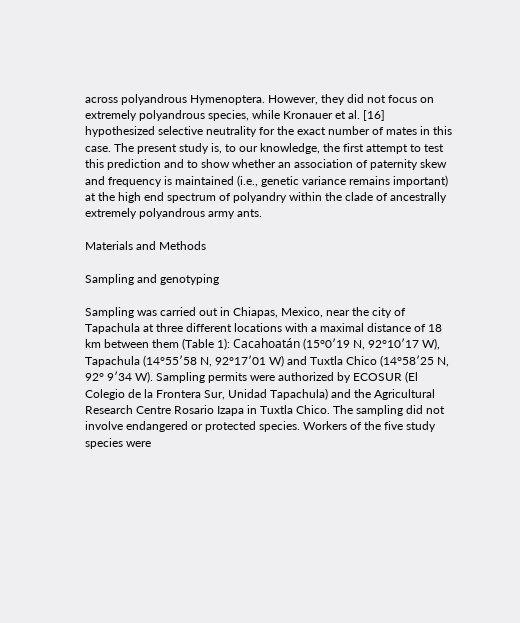across polyandrous Hymenoptera. However, they did not focus on extremely polyandrous species, while Kronauer et al. [16] hypothesized selective neutrality for the exact number of mates in this case. The present study is, to our knowledge, the first attempt to test this prediction and to show whether an association of paternity skew and frequency is maintained (i.e., genetic variance remains important) at the high end spectrum of polyandry within the clade of ancestrally extremely polyandrous army ants.

Materials and Methods

Sampling and genotyping

Sampling was carried out in Chiapas, Mexico, near the city of Tapachula at three different locations with a maximal distance of 18 km between them (Table 1): Cacahoatán (15°0′19 N, 92°10′17 W), Tapachula (14°55′58 N, 92°17′01 W) and Tuxtla Chico (14°58′25 N, 92° 9′34 W). Sampling permits were authorized by ECOSUR (El Colegio de la Frontera Sur, Unidad Tapachula) and the Agricultural Research Centre Rosario Izapa in Tuxtla Chico. The sampling did not involve endangered or protected species. Workers of the five study species were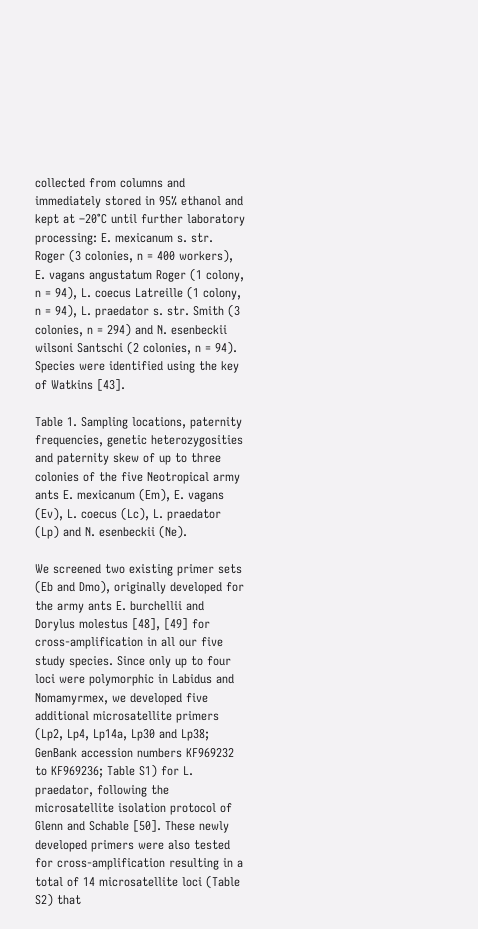collected from columns and immediately stored in 95% ethanol and kept at –20°C until further laboratory processing: E. mexicanum s. str. Roger (3 colonies, n = 400 workers), E. vagans angustatum Roger (1 colony, n = 94), L. coecus Latreille (1 colony, n = 94), L. praedator s. str. Smith (3 colonies, n = 294) and N. esenbeckii wilsoni Santschi (2 colonies, n = 94). Species were identified using the key of Watkins [43].

Table 1. Sampling locations, paternity frequencies, genetic heterozygosities and paternity skew of up to three colonies of the five Neotropical army ants E. mexicanum (Em), E. vagans (Ev), L. coecus (Lc), L. praedator (Lp) and N. esenbeckii (Ne).

We screened two existing primer sets (Eb and Dmo), originally developed for the army ants E. burchellii and Dorylus molestus [48], [49] for cross-amplification in all our five study species. Since only up to four loci were polymorphic in Labidus and Nomamyrmex, we developed five additional microsatellite primers (Lp2, Lp4, Lp14a, Lp30 and Lp38; GenBank accession numbers KF969232 to KF969236; Table S1) for L. praedator, following the microsatellite isolation protocol of Glenn and Schable [50]. These newly developed primers were also tested for cross-amplification resulting in a total of 14 microsatellite loci (Table S2) that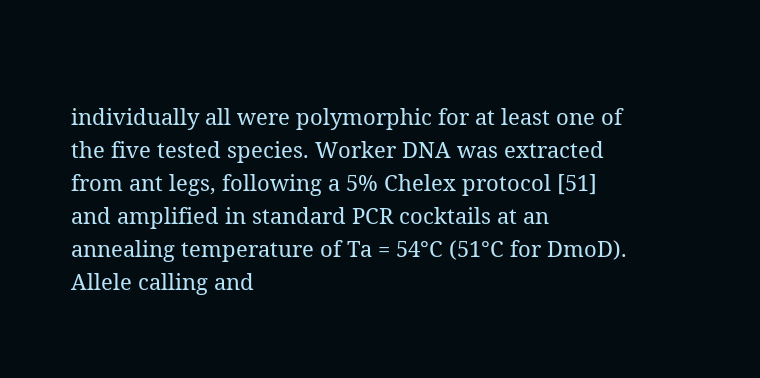individually all were polymorphic for at least one of the five tested species. Worker DNA was extracted from ant legs, following a 5% Chelex protocol [51] and amplified in standard PCR cocktails at an annealing temperature of Ta = 54°C (51°C for DmoD). Allele calling and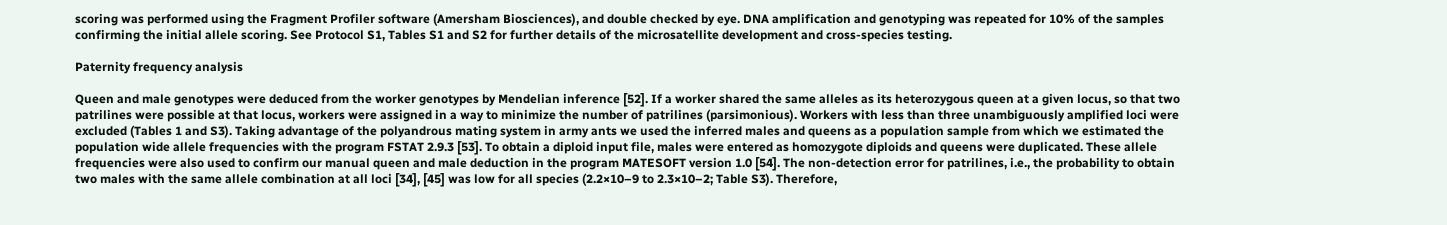scoring was performed using the Fragment Profiler software (Amersham Biosciences), and double checked by eye. DNA amplification and genotyping was repeated for 10% of the samples confirming the initial allele scoring. See Protocol S1, Tables S1 and S2 for further details of the microsatellite development and cross-species testing.

Paternity frequency analysis

Queen and male genotypes were deduced from the worker genotypes by Mendelian inference [52]. If a worker shared the same alleles as its heterozygous queen at a given locus, so that two patrilines were possible at that locus, workers were assigned in a way to minimize the number of patrilines (parsimonious). Workers with less than three unambiguously amplified loci were excluded (Tables 1 and S3). Taking advantage of the polyandrous mating system in army ants we used the inferred males and queens as a population sample from which we estimated the population wide allele frequencies with the program FSTAT 2.9.3 [53]. To obtain a diploid input file, males were entered as homozygote diploids and queens were duplicated. These allele frequencies were also used to confirm our manual queen and male deduction in the program MATESOFT version 1.0 [54]. The non-detection error for patrilines, i.e., the probability to obtain two males with the same allele combination at all loci [34], [45] was low for all species (2.2×10–9 to 2.3×10–2; Table S3). Therefore,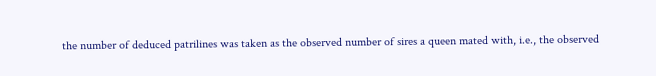the number of deduced patrilines was taken as the observed number of sires a queen mated with, i.e., the observed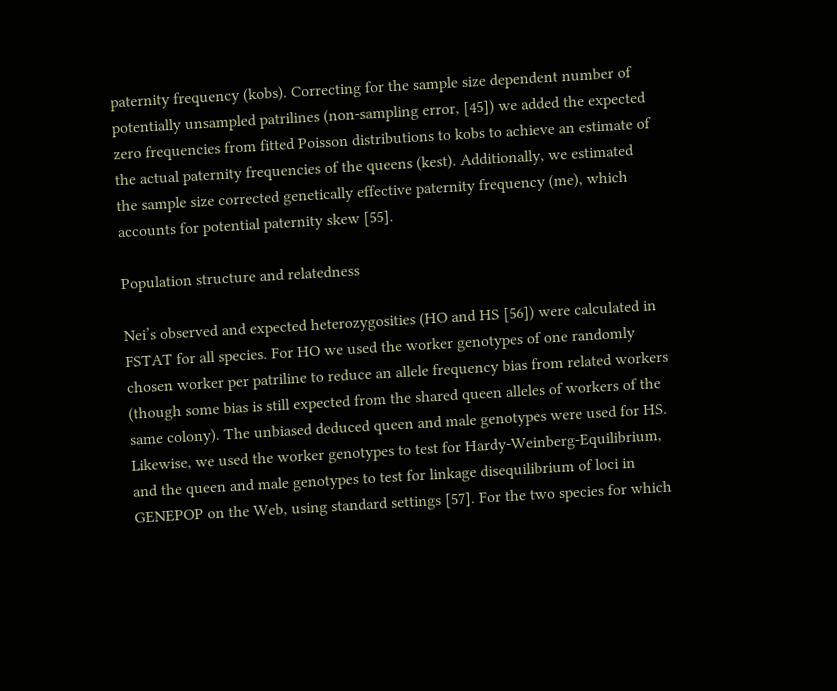paternity frequency (kobs). Correcting for the sample size dependent number of potentially unsampled patrilines (non-sampling error, [45]) we added the expected zero frequencies from fitted Poisson distributions to kobs to achieve an estimate of the actual paternity frequencies of the queens (kest). Additionally, we estimated the sample size corrected genetically effective paternity frequency (me), which accounts for potential paternity skew [55].

Population structure and relatedness

Nei’s observed and expected heterozygosities (HO and HS [56]) were calculated in FSTAT for all species. For HO we used the worker genotypes of one randomly chosen worker per patriline to reduce an allele frequency bias from related workers (though some bias is still expected from the shared queen alleles of workers of the same colony). The unbiased deduced queen and male genotypes were used for HS. Likewise, we used the worker genotypes to test for Hardy-Weinberg-Equilibrium, and the queen and male genotypes to test for linkage disequilibrium of loci in GENEPOP on the Web, using standard settings [57]. For the two species for which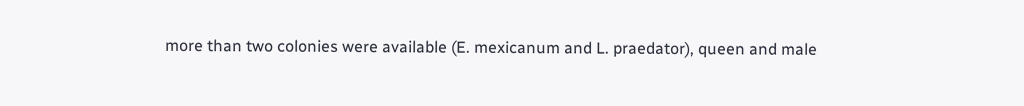more than two colonies were available (E. mexicanum and L. praedator), queen and male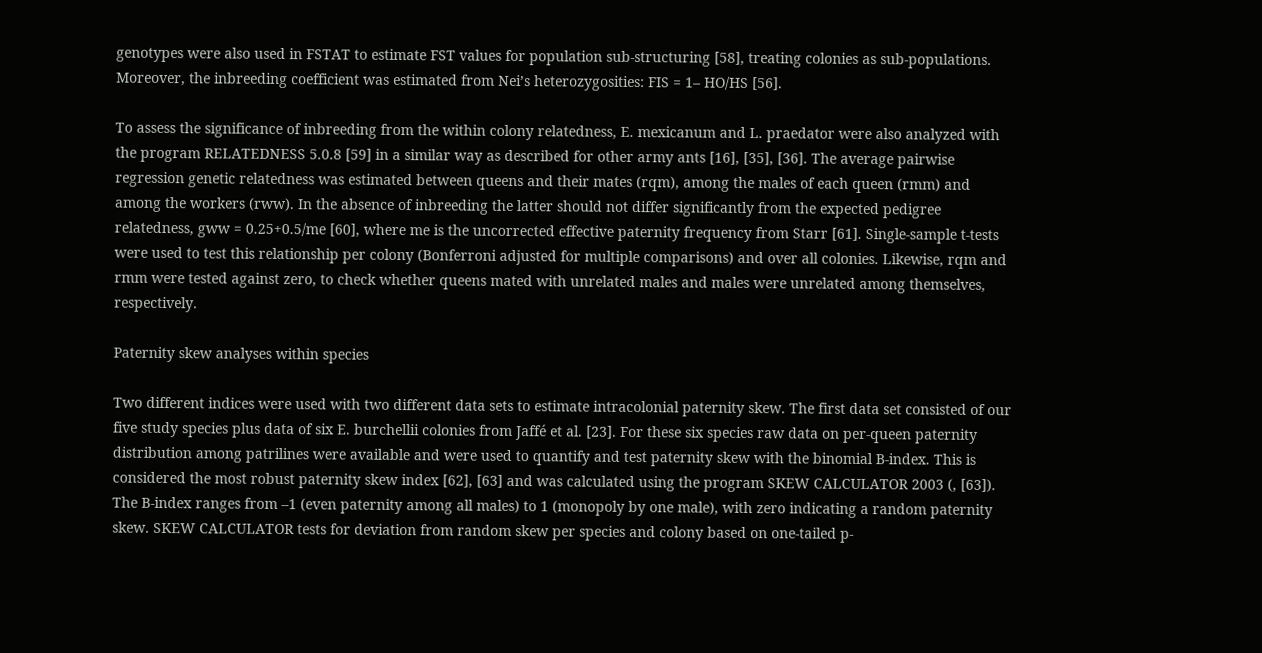genotypes were also used in FSTAT to estimate FST values for population sub-structuring [58], treating colonies as sub-populations. Moreover, the inbreeding coefficient was estimated from Nei’s heterozygosities: FIS = 1– HO/HS [56].

To assess the significance of inbreeding from the within colony relatedness, E. mexicanum and L. praedator were also analyzed with the program RELATEDNESS 5.0.8 [59] in a similar way as described for other army ants [16], [35], [36]. The average pairwise regression genetic relatedness was estimated between queens and their mates (rqm), among the males of each queen (rmm) and among the workers (rww). In the absence of inbreeding the latter should not differ significantly from the expected pedigree relatedness, gww = 0.25+0.5/me [60], where me is the uncorrected effective paternity frequency from Starr [61]. Single-sample t-tests were used to test this relationship per colony (Bonferroni adjusted for multiple comparisons) and over all colonies. Likewise, rqm and rmm were tested against zero, to check whether queens mated with unrelated males and males were unrelated among themselves, respectively.

Paternity skew analyses within species

Two different indices were used with two different data sets to estimate intracolonial paternity skew. The first data set consisted of our five study species plus data of six E. burchellii colonies from Jaffé et al. [23]. For these six species raw data on per-queen paternity distribution among patrilines were available and were used to quantify and test paternity skew with the binomial B-index. This is considered the most robust paternity skew index [62], [63] and was calculated using the program SKEW CALCULATOR 2003 (, [63]). The B-index ranges from –1 (even paternity among all males) to 1 (monopoly by one male), with zero indicating a random paternity skew. SKEW CALCULATOR tests for deviation from random skew per species and colony based on one-tailed p-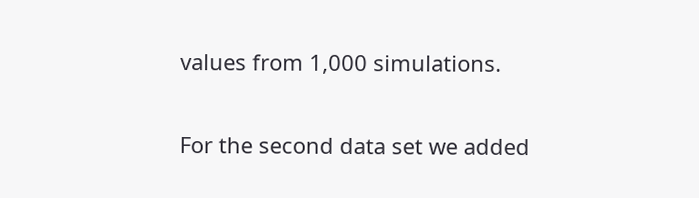values from 1,000 simulations.

For the second data set we added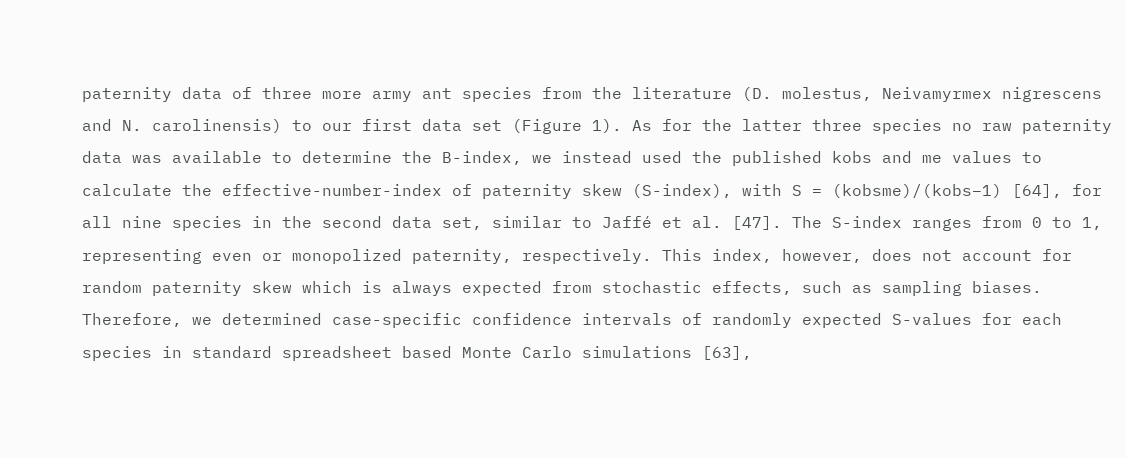paternity data of three more army ant species from the literature (D. molestus, Neivamyrmex nigrescens and N. carolinensis) to our first data set (Figure 1). As for the latter three species no raw paternity data was available to determine the B-index, we instead used the published kobs and me values to calculate the effective-number-index of paternity skew (S-index), with S = (kobsme)/(kobs–1) [64], for all nine species in the second data set, similar to Jaffé et al. [47]. The S-index ranges from 0 to 1, representing even or monopolized paternity, respectively. This index, however, does not account for random paternity skew which is always expected from stochastic effects, such as sampling biases. Therefore, we determined case-specific confidence intervals of randomly expected S-values for each species in standard spreadsheet based Monte Carlo simulations [63],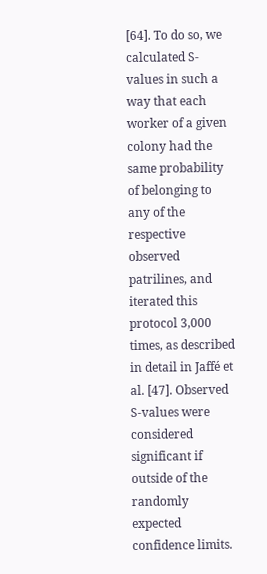[64]. To do so, we calculated S-values in such a way that each worker of a given colony had the same probability of belonging to any of the respective observed patrilines, and iterated this protocol 3,000 times, as described in detail in Jaffé et al. [47]. Observed S-values were considered significant if outside of the randomly expected confidence limits.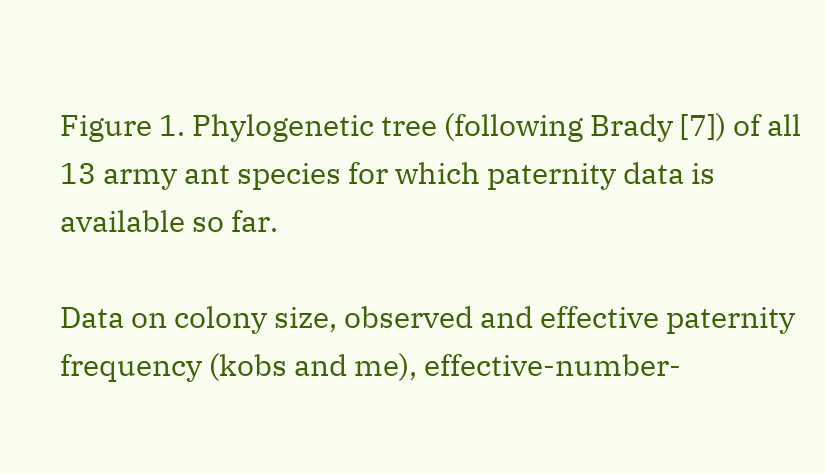Figure 1. Phylogenetic tree (following Brady [7]) of all 13 army ant species for which paternity data is available so far.

Data on colony size, observed and effective paternity frequency (kobs and me), effective-number-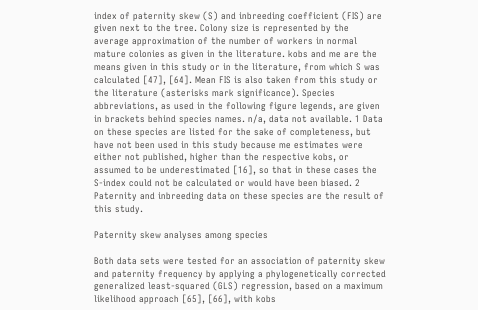index of paternity skew (S) and inbreeding coefficient (FIS) are given next to the tree. Colony size is represented by the average approximation of the number of workers in normal mature colonies as given in the literature. kobs and me are the means given in this study or in the literature, from which S was calculated [47], [64]. Mean FIS is also taken from this study or the literature (asterisks mark significance). Species abbreviations, as used in the following figure legends, are given in brackets behind species names. n/a, data not available. 1 Data on these species are listed for the sake of completeness, but have not been used in this study because me estimates were either not published, higher than the respective kobs, or assumed to be underestimated [16], so that in these cases the S-index could not be calculated or would have been biased. 2 Paternity and inbreeding data on these species are the result of this study.

Paternity skew analyses among species

Both data sets were tested for an association of paternity skew and paternity frequency by applying a phylogenetically corrected generalized least-squared (GLS) regression, based on a maximum likelihood approach [65], [66], with kobs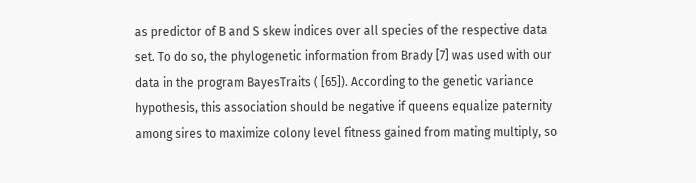as predictor of B and S skew indices over all species of the respective data set. To do so, the phylogenetic information from Brady [7] was used with our data in the program BayesTraits ( [65]). According to the genetic variance hypothesis, this association should be negative if queens equalize paternity among sires to maximize colony level fitness gained from mating multiply, so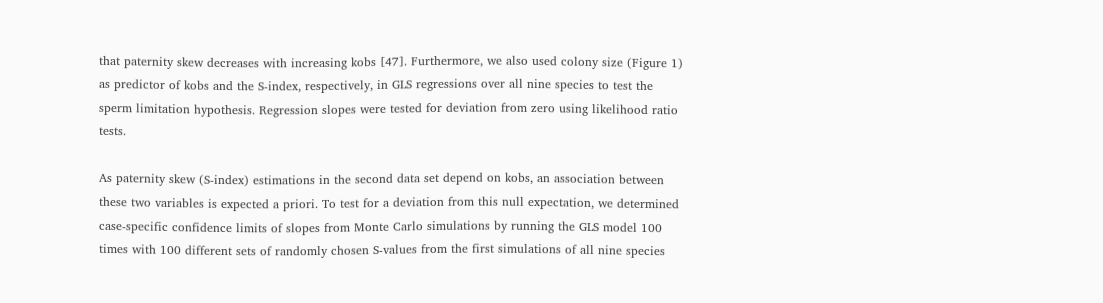that paternity skew decreases with increasing kobs [47]. Furthermore, we also used colony size (Figure 1) as predictor of kobs and the S-index, respectively, in GLS regressions over all nine species to test the sperm limitation hypothesis. Regression slopes were tested for deviation from zero using likelihood ratio tests.

As paternity skew (S-index) estimations in the second data set depend on kobs, an association between these two variables is expected a priori. To test for a deviation from this null expectation, we determined case-specific confidence limits of slopes from Monte Carlo simulations by running the GLS model 100 times with 100 different sets of randomly chosen S-values from the first simulations of all nine species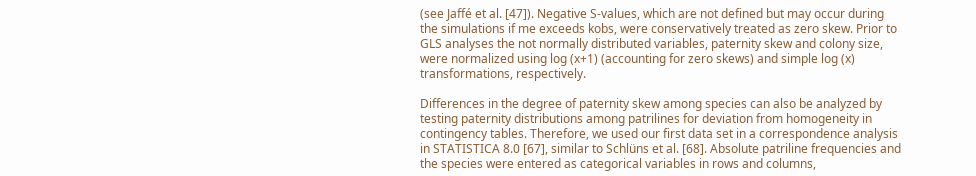(see Jaffé et al. [47]). Negative S-values, which are not defined but may occur during the simulations if me exceeds kobs, were conservatively treated as zero skew. Prior to GLS analyses the not normally distributed variables, paternity skew and colony size, were normalized using log (x+1) (accounting for zero skews) and simple log (x) transformations, respectively.

Differences in the degree of paternity skew among species can also be analyzed by testing paternity distributions among patrilines for deviation from homogeneity in contingency tables. Therefore, we used our first data set in a correspondence analysis in STATISTICA 8.0 [67], similar to Schlüns et al. [68]. Absolute patriline frequencies and the species were entered as categorical variables in rows and columns,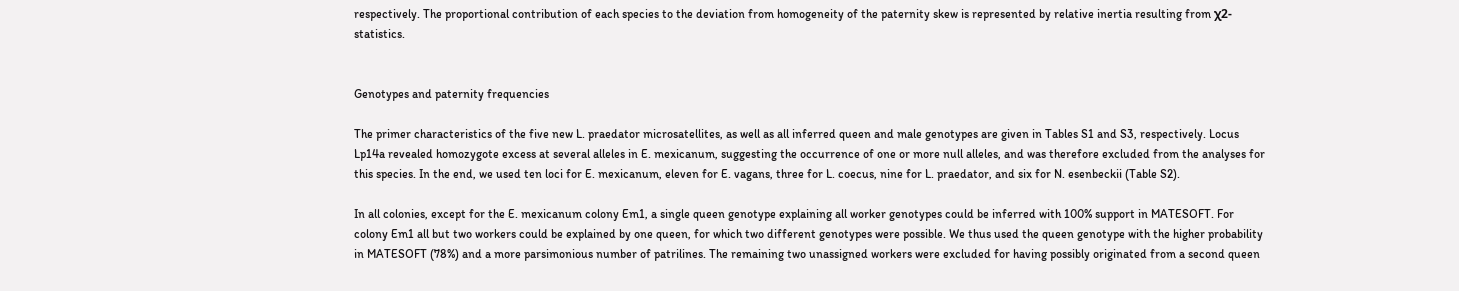respectively. The proportional contribution of each species to the deviation from homogeneity of the paternity skew is represented by relative inertia resulting from χ2-statistics.


Genotypes and paternity frequencies

The primer characteristics of the five new L. praedator microsatellites, as well as all inferred queen and male genotypes are given in Tables S1 and S3, respectively. Locus Lp14a revealed homozygote excess at several alleles in E. mexicanum, suggesting the occurrence of one or more null alleles, and was therefore excluded from the analyses for this species. In the end, we used ten loci for E. mexicanum, eleven for E. vagans, three for L. coecus, nine for L. praedator, and six for N. esenbeckii (Table S2).

In all colonies, except for the E. mexicanum colony Em1, a single queen genotype explaining all worker genotypes could be inferred with 100% support in MATESOFT. For colony Em1 all but two workers could be explained by one queen, for which two different genotypes were possible. We thus used the queen genotype with the higher probability in MATESOFT (78%) and a more parsimonious number of patrilines. The remaining two unassigned workers were excluded for having possibly originated from a second queen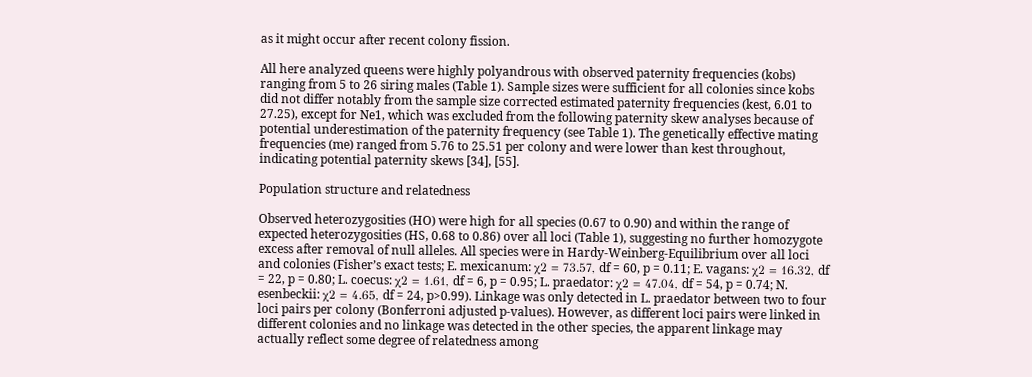as it might occur after recent colony fission.

All here analyzed queens were highly polyandrous with observed paternity frequencies (kobs) ranging from 5 to 26 siring males (Table 1). Sample sizes were sufficient for all colonies since kobs did not differ notably from the sample size corrected estimated paternity frequencies (kest, 6.01 to 27.25), except for Ne1, which was excluded from the following paternity skew analyses because of potential underestimation of the paternity frequency (see Table 1). The genetically effective mating frequencies (me) ranged from 5.76 to 25.51 per colony and were lower than kest throughout, indicating potential paternity skews [34], [55].

Population structure and relatedness

Observed heterozygosities (HO) were high for all species (0.67 to 0.90) and within the range of expected heterozygosities (HS, 0.68 to 0.86) over all loci (Table 1), suggesting no further homozygote excess after removal of null alleles. All species were in Hardy-Weinberg-Equilibrium over all loci and colonies (Fisher’s exact tests; E. mexicanum: χ2 = 73.57, df = 60, p = 0.11; E. vagans: χ2 = 16.32, df = 22, p = 0.80; L. coecus: χ2 = 1.61, df = 6, p = 0.95; L. praedator: χ2 = 47.04, df = 54, p = 0.74; N. esenbeckii: χ2 = 4.65, df = 24, p>0.99). Linkage was only detected in L. praedator between two to four loci pairs per colony (Bonferroni adjusted p-values). However, as different loci pairs were linked in different colonies and no linkage was detected in the other species, the apparent linkage may actually reflect some degree of relatedness among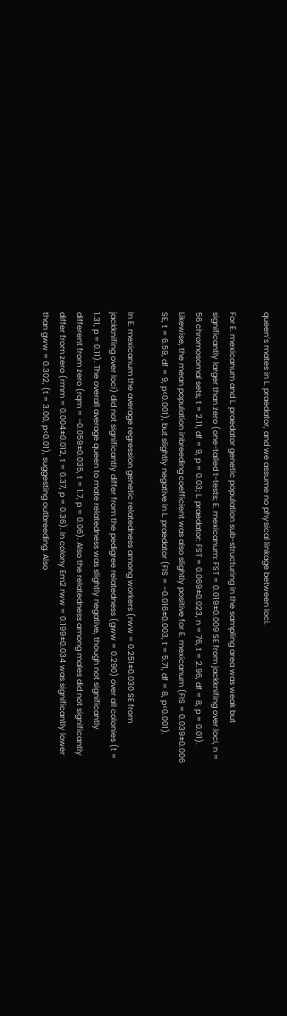queen’s mates in L. praedator, and we assume no physical linkage between loci.

For E. mexicanum and L. praedator genetic population sub-structuring in the sampling area was weak but significantly larger than zero (one-tailed t-tests; E. mexicanum: FST = 0.019±0.009 SE from jackknifing over loci, n = 56 chromosomal sets, t = 2.11, df = 9, p = 0.03; L. praedator: FST = 0.069±0.023, n = 76, t = 2.96, df = 8, p = 0.01). Likewise, the mean population inbreeding coefficient was also slightly positive for E. mexicanum (FIS = 0.039±0.006 SE, t = 6.59, df = 9, p<0.001), but slightly negative in L. praedator (FIS = –0.016±0.003, t = 5.71, df = 8, p<0.001).

In E. mexicanum the average regression genetic relatedness among workers (rww = 0.251±0.030 SE from jackknifing over loci) did not significantly differ from the pedigree relatedness (gww = 0.290) over all colonies (t = 1.31, p = 0.11). The overall average queen to mate relatedness was slightly negative, though not significantly different from zero (rqm = –0.059±0.035, t = 1.7, p = 0.06). Also the relatedness among males did not significantly differ from zero (rmm = 0.004±0.012, t = 0.37, p = 0.36). In colony Em2 rww = 0.199±0.034 was significantly lower than gww = 0.302, (t = 3.00, p<0.01), suggesting outbreeding. Also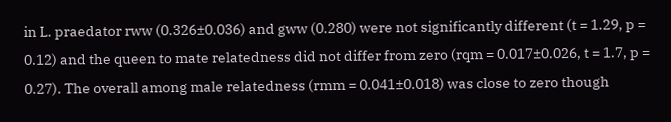in L. praedator rww (0.326±0.036) and gww (0.280) were not significantly different (t = 1.29, p = 0.12) and the queen to mate relatedness did not differ from zero (rqm = 0.017±0.026, t = 1.7, p = 0.27). The overall among male relatedness (rmm = 0.041±0.018) was close to zero though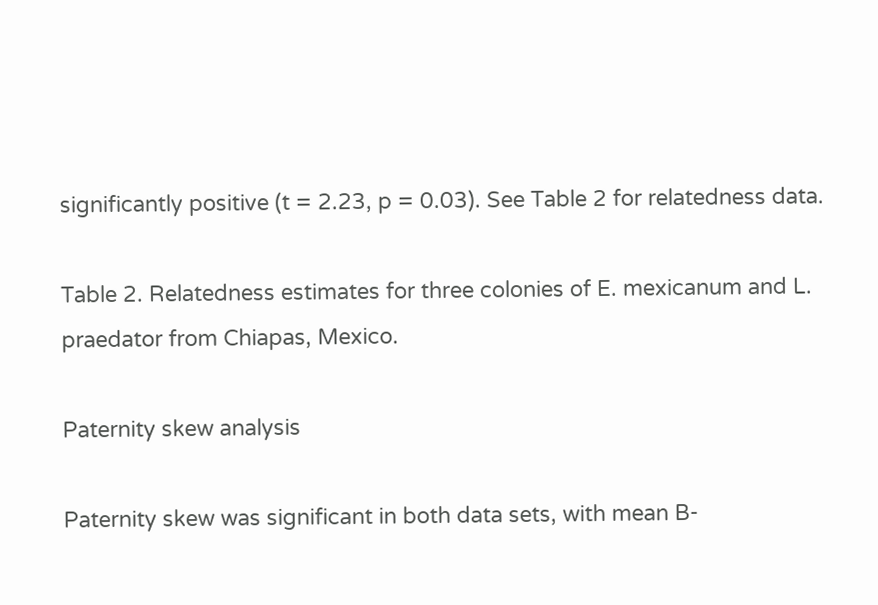significantly positive (t = 2.23, p = 0.03). See Table 2 for relatedness data.

Table 2. Relatedness estimates for three colonies of E. mexicanum and L. praedator from Chiapas, Mexico.

Paternity skew analysis

Paternity skew was significant in both data sets, with mean B-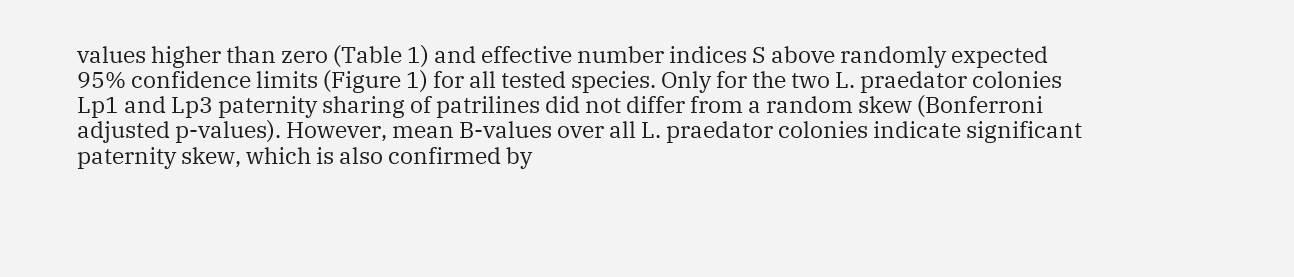values higher than zero (Table 1) and effective number indices S above randomly expected 95% confidence limits (Figure 1) for all tested species. Only for the two L. praedator colonies Lp1 and Lp3 paternity sharing of patrilines did not differ from a random skew (Bonferroni adjusted p-values). However, mean B-values over all L. praedator colonies indicate significant paternity skew, which is also confirmed by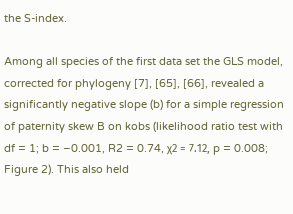the S-index.

Among all species of the first data set the GLS model, corrected for phylogeny [7], [65], [66], revealed a significantly negative slope (b) for a simple regression of paternity skew B on kobs (likelihood ratio test with df = 1; b = –0.001, R2 = 0.74, χ2 = 7.12, p = 0.008; Figure 2). This also held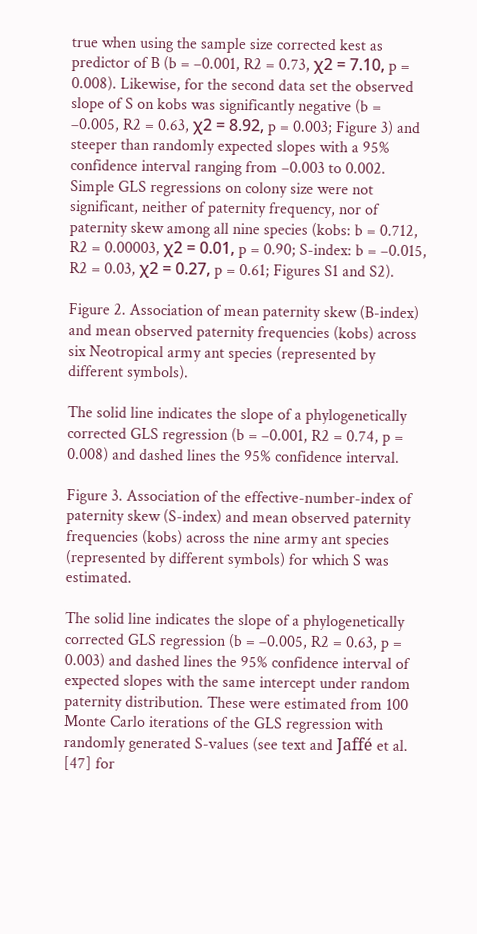true when using the sample size corrected kest as predictor of B (b = –0.001, R2 = 0.73, χ2 = 7.10, p = 0.008). Likewise, for the second data set the observed slope of S on kobs was significantly negative (b = –0.005, R2 = 0.63, χ2 = 8.92, p = 0.003; Figure 3) and steeper than randomly expected slopes with a 95% confidence interval ranging from –0.003 to 0.002. Simple GLS regressions on colony size were not significant, neither of paternity frequency, nor of paternity skew among all nine species (kobs: b = 0.712, R2 = 0.00003, χ2 = 0.01, p = 0.90; S-index: b = –0.015, R2 = 0.03, χ2 = 0.27, p = 0.61; Figures S1 and S2).

Figure 2. Association of mean paternity skew (B-index) and mean observed paternity frequencies (kobs) across six Neotropical army ant species (represented by different symbols).

The solid line indicates the slope of a phylogenetically corrected GLS regression (b = –0.001, R2 = 0.74, p = 0.008) and dashed lines the 95% confidence interval.

Figure 3. Association of the effective-number-index of paternity skew (S-index) and mean observed paternity frequencies (kobs) across the nine army ant species (represented by different symbols) for which S was estimated.

The solid line indicates the slope of a phylogenetically corrected GLS regression (b = –0.005, R2 = 0.63, p = 0.003) and dashed lines the 95% confidence interval of expected slopes with the same intercept under random paternity distribution. These were estimated from 100 Monte Carlo iterations of the GLS regression with randomly generated S-values (see text and Jaffé et al. [47] for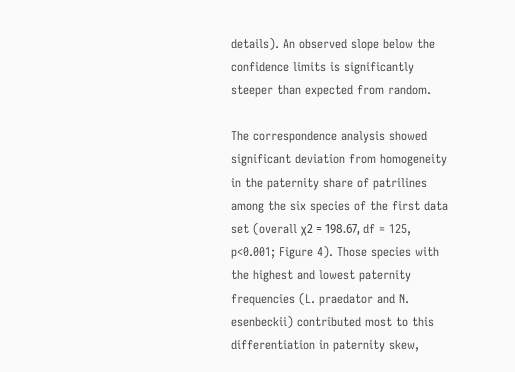details). An observed slope below the confidence limits is significantly steeper than expected from random.

The correspondence analysis showed significant deviation from homogeneity in the paternity share of patrilines among the six species of the first data set (overall χ2 = 198.67, df = 125, p<0.001; Figure 4). Those species with the highest and lowest paternity frequencies (L. praedator and N. esenbeckii) contributed most to this differentiation in paternity skew,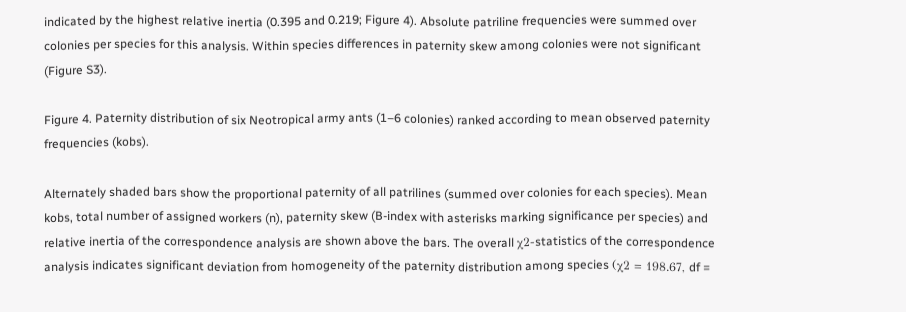indicated by the highest relative inertia (0.395 and 0.219; Figure 4). Absolute patriline frequencies were summed over colonies per species for this analysis. Within species differences in paternity skew among colonies were not significant (Figure S3).

Figure 4. Paternity distribution of six Neotropical army ants (1–6 colonies) ranked according to mean observed paternity frequencies (kobs).

Alternately shaded bars show the proportional paternity of all patrilines (summed over colonies for each species). Mean kobs, total number of assigned workers (n), paternity skew (B-index with asterisks marking significance per species) and relative inertia of the correspondence analysis are shown above the bars. The overall χ2-statistics of the correspondence analysis indicates significant deviation from homogeneity of the paternity distribution among species (χ2 = 198.67, df =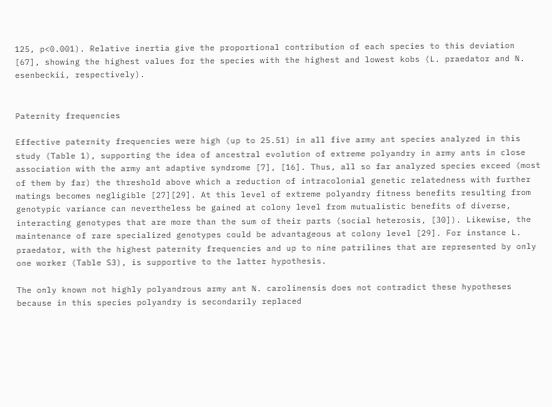125, p<0.001). Relative inertia give the proportional contribution of each species to this deviation [67], showing the highest values for the species with the highest and lowest kobs (L. praedator and N. esenbeckii, respectively).


Paternity frequencies

Effective paternity frequencies were high (up to 25.51) in all five army ant species analyzed in this study (Table 1), supporting the idea of ancestral evolution of extreme polyandry in army ants in close association with the army ant adaptive syndrome [7], [16]. Thus, all so far analyzed species exceed (most of them by far) the threshold above which a reduction of intracolonial genetic relatedness with further matings becomes negligible [27][29]. At this level of extreme polyandry fitness benefits resulting from genotypic variance can nevertheless be gained at colony level from mutualistic benefits of diverse, interacting genotypes that are more than the sum of their parts (social heterosis, [30]). Likewise, the maintenance of rare specialized genotypes could be advantageous at colony level [29]. For instance L. praedator, with the highest paternity frequencies and up to nine patrilines that are represented by only one worker (Table S3), is supportive to the latter hypothesis.

The only known not highly polyandrous army ant N. carolinensis does not contradict these hypotheses because in this species polyandry is secondarily replaced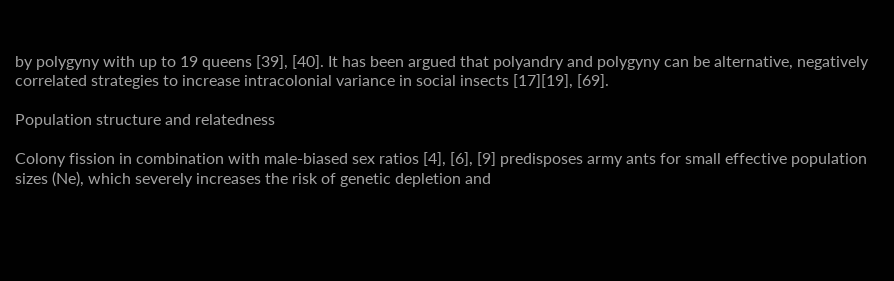by polygyny with up to 19 queens [39], [40]. It has been argued that polyandry and polygyny can be alternative, negatively correlated strategies to increase intracolonial variance in social insects [17][19], [69].

Population structure and relatedness

Colony fission in combination with male-biased sex ratios [4], [6], [9] predisposes army ants for small effective population sizes (Ne), which severely increases the risk of genetic depletion and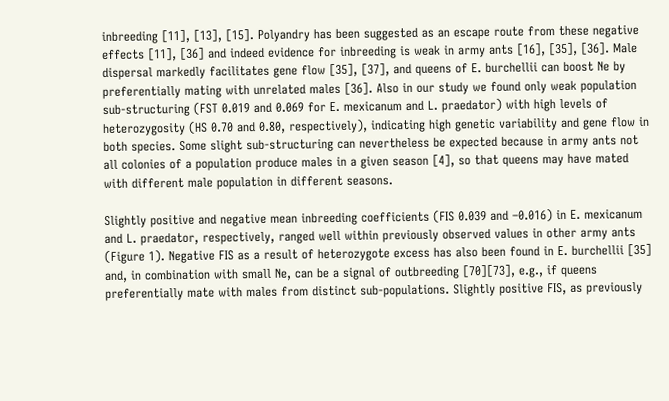inbreeding [11], [13], [15]. Polyandry has been suggested as an escape route from these negative effects [11], [36] and indeed evidence for inbreeding is weak in army ants [16], [35], [36]. Male dispersal markedly facilitates gene flow [35], [37], and queens of E. burchellii can boost Ne by preferentially mating with unrelated males [36]. Also in our study we found only weak population sub-structuring (FST 0.019 and 0.069 for E. mexicanum and L. praedator) with high levels of heterozygosity (HS 0.70 and 0.80, respectively), indicating high genetic variability and gene flow in both species. Some slight sub-structuring can nevertheless be expected because in army ants not all colonies of a population produce males in a given season [4], so that queens may have mated with different male population in different seasons.

Slightly positive and negative mean inbreeding coefficients (FIS 0.039 and –0.016) in E. mexicanum and L. praedator, respectively, ranged well within previously observed values in other army ants (Figure 1). Negative FIS as a result of heterozygote excess has also been found in E. burchellii [35] and, in combination with small Ne, can be a signal of outbreeding [70][73], e.g., if queens preferentially mate with males from distinct sub-populations. Slightly positive FIS, as previously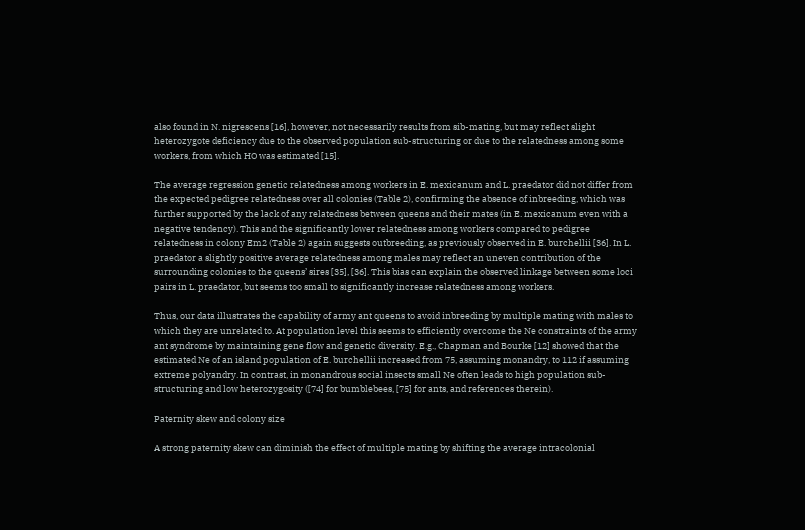also found in N. nigrescens [16], however, not necessarily results from sib-mating, but may reflect slight heterozygote deficiency due to the observed population sub-structuring or due to the relatedness among some workers, from which HO was estimated [15].

The average regression genetic relatedness among workers in E. mexicanum and L. praedator did not differ from the expected pedigree relatedness over all colonies (Table 2), confirming the absence of inbreeding, which was further supported by the lack of any relatedness between queens and their mates (in E. mexicanum even with a negative tendency). This and the significantly lower relatedness among workers compared to pedigree relatedness in colony Em2 (Table 2) again suggests outbreeding, as previously observed in E. burchellii [36]. In L. praedator a slightly positive average relatedness among males may reflect an uneven contribution of the surrounding colonies to the queens’ sires [35], [36]. This bias can explain the observed linkage between some loci pairs in L. praedator, but seems too small to significantly increase relatedness among workers.

Thus, our data illustrates the capability of army ant queens to avoid inbreeding by multiple mating with males to which they are unrelated to. At population level this seems to efficiently overcome the Ne constraints of the army ant syndrome by maintaining gene flow and genetic diversity. E.g., Chapman and Bourke [12] showed that the estimated Ne of an island population of E. burchellii increased from 75, assuming monandry, to 112 if assuming extreme polyandry. In contrast, in monandrous social insects small Ne often leads to high population sub-structuring and low heterozygosity ([74] for bumblebees, [75] for ants, and references therein).

Paternity skew and colony size

A strong paternity skew can diminish the effect of multiple mating by shifting the average intracolonial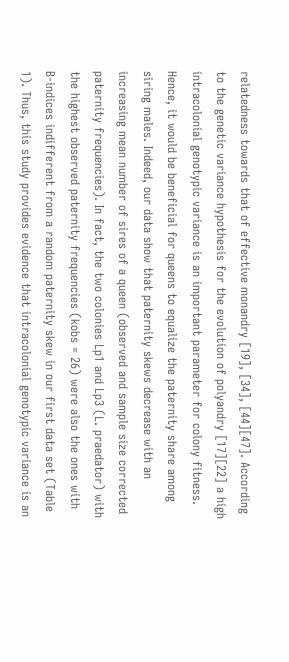relatedness towards that of effective monandry [19], [34], [44][47]. According to the genetic variance hypothesis for the evolution of polyandry [17][22] a high intracolonial genotypic variance is an important parameter for colony fitness. Hence, it would be beneficial for queens to equalize the paternity share among siring males. Indeed, our data show that paternity skews decrease with an increasing mean number of sires of a queen (observed and sample size corrected paternity frequencies). In fact, the two colonies Lp1 and Lp3 (L. praedator) with the highest observed paternity frequencies (kobs = 26) were also the ones with B-indices indifferent from a random paternity skew in our first data set (Table 1). Thus, this study provides evidence that intracolonial genotypic variance is an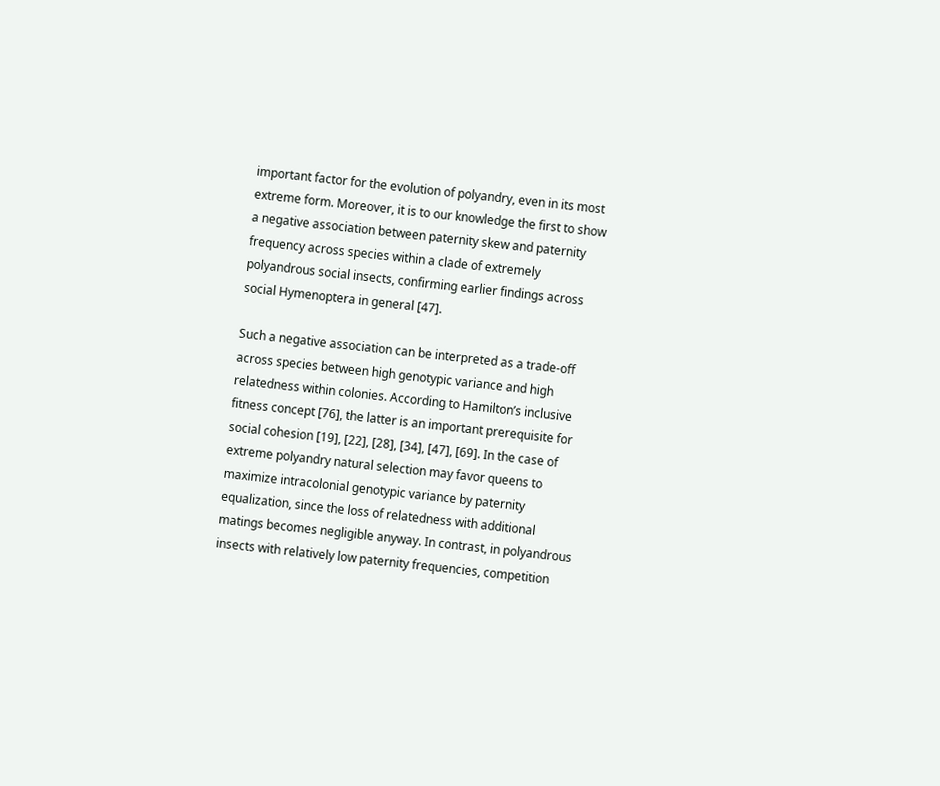important factor for the evolution of polyandry, even in its most extreme form. Moreover, it is to our knowledge the first to show a negative association between paternity skew and paternity frequency across species within a clade of extremely polyandrous social insects, confirming earlier findings across social Hymenoptera in general [47].

Such a negative association can be interpreted as a trade-off across species between high genotypic variance and high relatedness within colonies. According to Hamilton’s inclusive fitness concept [76], the latter is an important prerequisite for social cohesion [19], [22], [28], [34], [47], [69]. In the case of extreme polyandry natural selection may favor queens to maximize intracolonial genotypic variance by paternity equalization, since the loss of relatedness with additional matings becomes negligible anyway. In contrast, in polyandrous insects with relatively low paternity frequencies, competition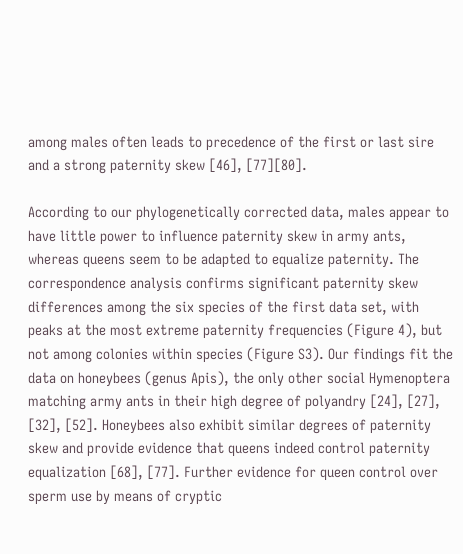among males often leads to precedence of the first or last sire and a strong paternity skew [46], [77][80].

According to our phylogenetically corrected data, males appear to have little power to influence paternity skew in army ants, whereas queens seem to be adapted to equalize paternity. The correspondence analysis confirms significant paternity skew differences among the six species of the first data set, with peaks at the most extreme paternity frequencies (Figure 4), but not among colonies within species (Figure S3). Our findings fit the data on honeybees (genus Apis), the only other social Hymenoptera matching army ants in their high degree of polyandry [24], [27], [32], [52]. Honeybees also exhibit similar degrees of paternity skew and provide evidence that queens indeed control paternity equalization [68], [77]. Further evidence for queen control over sperm use by means of cryptic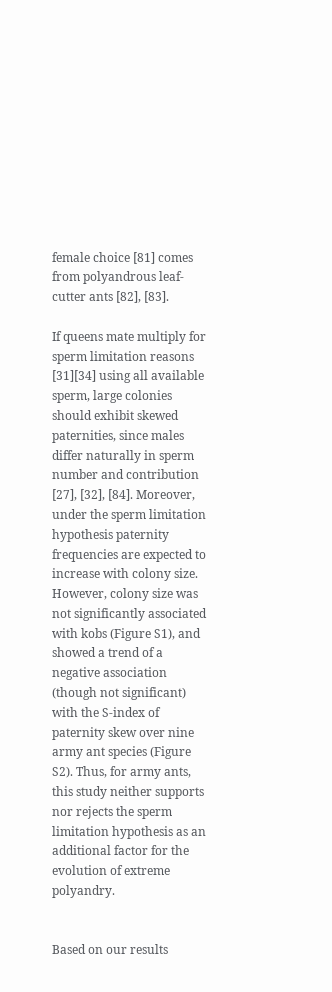female choice [81] comes from polyandrous leaf-cutter ants [82], [83].

If queens mate multiply for sperm limitation reasons [31][34] using all available sperm, large colonies should exhibit skewed paternities, since males differ naturally in sperm number and contribution [27], [32], [84]. Moreover, under the sperm limitation hypothesis paternity frequencies are expected to increase with colony size. However, colony size was not significantly associated with kobs (Figure S1), and showed a trend of a negative association (though not significant) with the S-index of paternity skew over nine army ant species (Figure S2). Thus, for army ants, this study neither supports nor rejects the sperm limitation hypothesis as an additional factor for the evolution of extreme polyandry.


Based on our results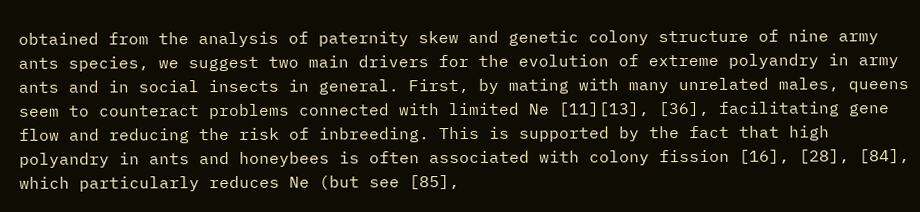obtained from the analysis of paternity skew and genetic colony structure of nine army ants species, we suggest two main drivers for the evolution of extreme polyandry in army ants and in social insects in general. First, by mating with many unrelated males, queens seem to counteract problems connected with limited Ne [11][13], [36], facilitating gene flow and reducing the risk of inbreeding. This is supported by the fact that high polyandry in ants and honeybees is often associated with colony fission [16], [28], [84], which particularly reduces Ne (but see [85],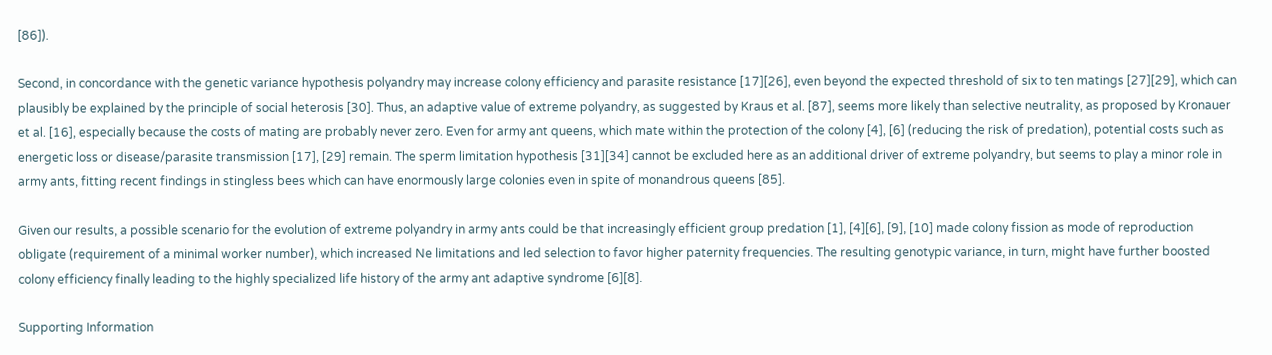[86]).

Second, in concordance with the genetic variance hypothesis polyandry may increase colony efficiency and parasite resistance [17][26], even beyond the expected threshold of six to ten matings [27][29], which can plausibly be explained by the principle of social heterosis [30]. Thus, an adaptive value of extreme polyandry, as suggested by Kraus et al. [87], seems more likely than selective neutrality, as proposed by Kronauer et al. [16], especially because the costs of mating are probably never zero. Even for army ant queens, which mate within the protection of the colony [4], [6] (reducing the risk of predation), potential costs such as energetic loss or disease/parasite transmission [17], [29] remain. The sperm limitation hypothesis [31][34] cannot be excluded here as an additional driver of extreme polyandry, but seems to play a minor role in army ants, fitting recent findings in stingless bees which can have enormously large colonies even in spite of monandrous queens [85].

Given our results, a possible scenario for the evolution of extreme polyandry in army ants could be that increasingly efficient group predation [1], [4][6], [9], [10] made colony fission as mode of reproduction obligate (requirement of a minimal worker number), which increased Ne limitations and led selection to favor higher paternity frequencies. The resulting genotypic variance, in turn, might have further boosted colony efficiency finally leading to the highly specialized life history of the army ant adaptive syndrome [6][8].

Supporting Information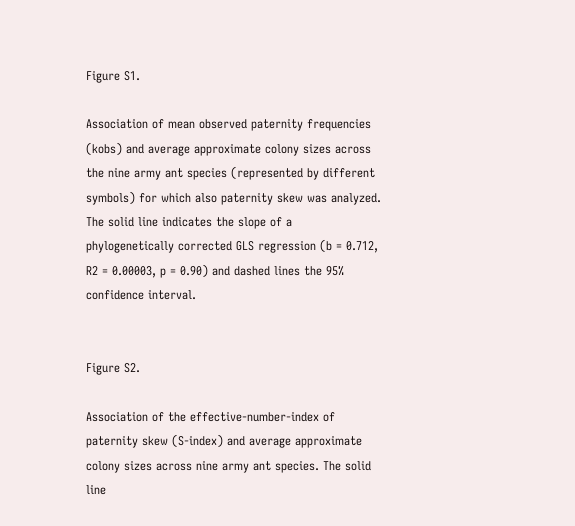Figure S1.

Association of mean observed paternity frequencies (kobs) and average approximate colony sizes across the nine army ant species (represented by different symbols) for which also paternity skew was analyzed. The solid line indicates the slope of a phylogenetically corrected GLS regression (b = 0.712, R2 = 0.00003, p = 0.90) and dashed lines the 95% confidence interval.


Figure S2.

Association of the effective-number-index of paternity skew (S-index) and average approximate colony sizes across nine army ant species. The solid line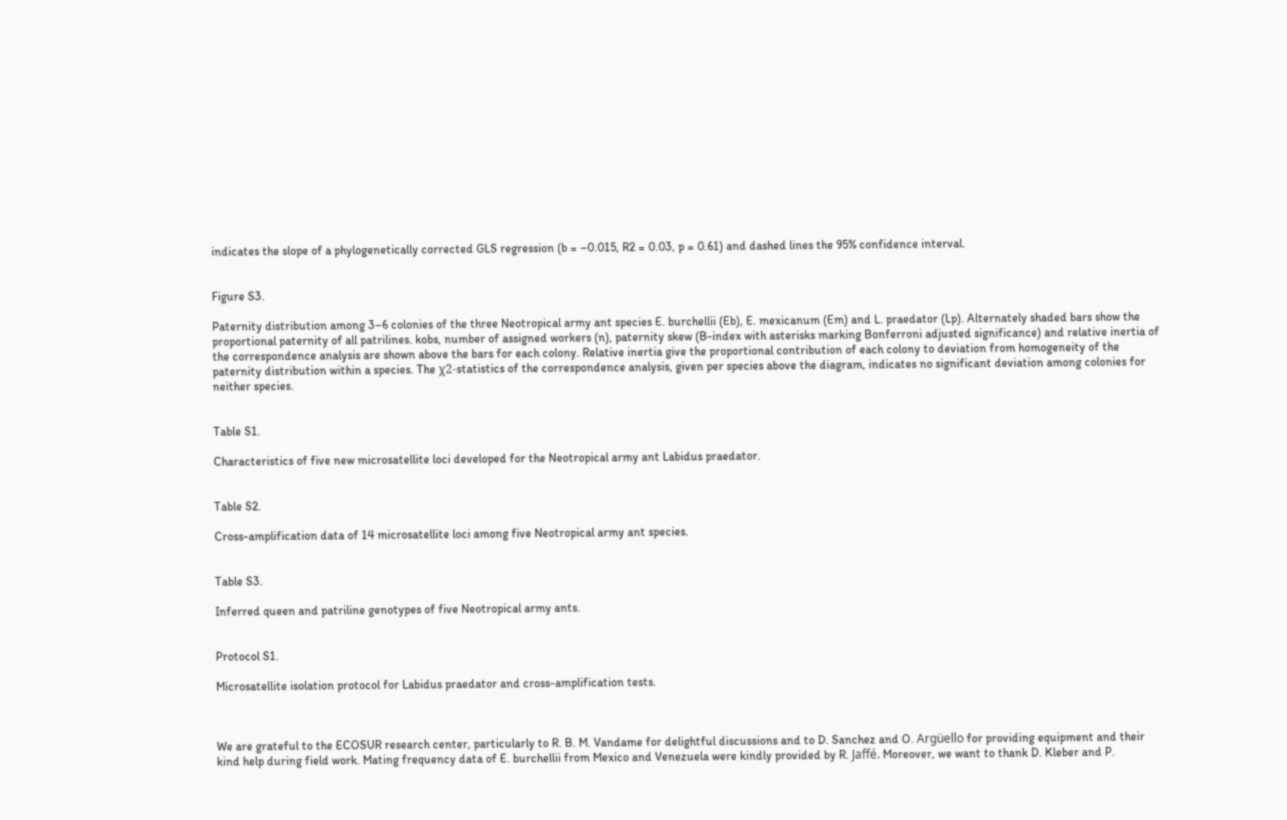indicates the slope of a phylogenetically corrected GLS regression (b = –0.015, R2 = 0.03, p = 0.61) and dashed lines the 95% confidence interval.


Figure S3.

Paternity distribution among 3–6 colonies of the three Neotropical army ant species E. burchellii (Eb), E. mexicanum (Em) and L. praedator (Lp). Alternately shaded bars show the proportional paternity of all patrilines. kobs, number of assigned workers (n), paternity skew (B-index with asterisks marking Bonferroni adjusted significance) and relative inertia of the correspondence analysis are shown above the bars for each colony. Relative inertia give the proportional contribution of each colony to deviation from homogeneity of the paternity distribution within a species. The χ2-statistics of the correspondence analysis, given per species above the diagram, indicates no significant deviation among colonies for neither species.


Table S1.

Characteristics of five new microsatellite loci developed for the Neotropical army ant Labidus praedator.


Table S2.

Cross-amplification data of 14 microsatellite loci among five Neotropical army ant species.


Table S3.

Inferred queen and patriline genotypes of five Neotropical army ants.


Protocol S1.

Microsatellite isolation protocol for Labidus praedator and cross-amplification tests.



We are grateful to the ECOSUR research center, particularly to R. B. M. Vandame for delightful discussions and to D. Sanchez and O. Argüello for providing equipment and their kind help during field work. Mating frequency data of E. burchellii from Mexico and Venezuela were kindly provided by R. Jaffé. Moreover, we want to thank D. Kleber and P.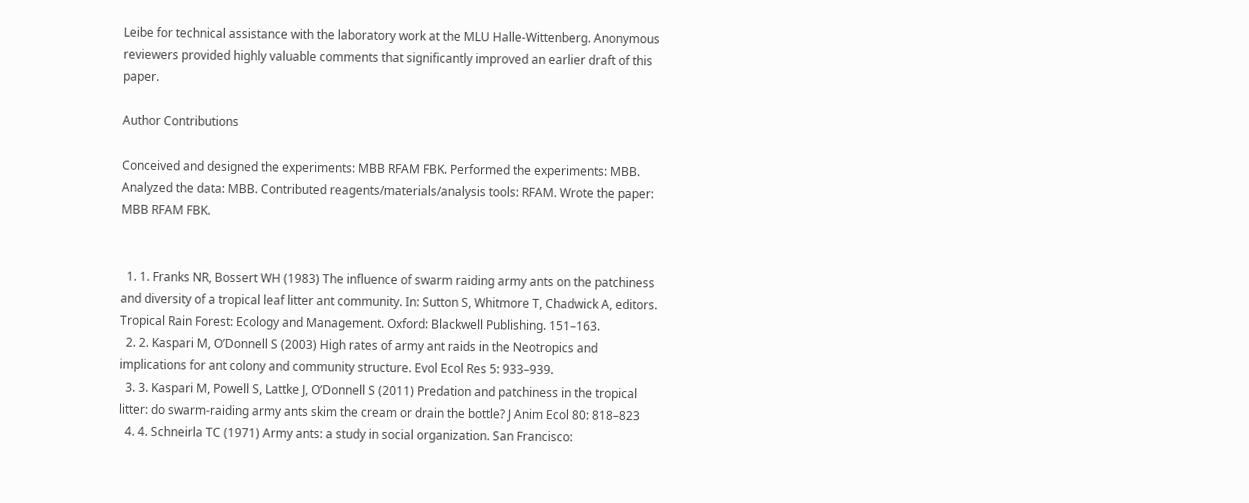Leibe for technical assistance with the laboratory work at the MLU Halle-Wittenberg. Anonymous reviewers provided highly valuable comments that significantly improved an earlier draft of this paper.

Author Contributions

Conceived and designed the experiments: MBB RFAM FBK. Performed the experiments: MBB. Analyzed the data: MBB. Contributed reagents/materials/analysis tools: RFAM. Wrote the paper: MBB RFAM FBK.


  1. 1. Franks NR, Bossert WH (1983) The influence of swarm raiding army ants on the patchiness and diversity of a tropical leaf litter ant community. In: Sutton S, Whitmore T, Chadwick A, editors. Tropical Rain Forest: Ecology and Management. Oxford: Blackwell Publishing. 151–163.
  2. 2. Kaspari M, O’Donnell S (2003) High rates of army ant raids in the Neotropics and implications for ant colony and community structure. Evol Ecol Res 5: 933–939.
  3. 3. Kaspari M, Powell S, Lattke J, O’Donnell S (2011) Predation and patchiness in the tropical litter: do swarm-raiding army ants skim the cream or drain the bottle? J Anim Ecol 80: 818–823
  4. 4. Schneirla TC (1971) Army ants: a study in social organization. San Francisco: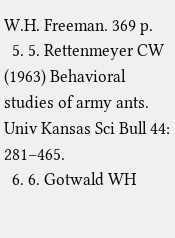W.H. Freeman. 369 p.
  5. 5. Rettenmeyer CW (1963) Behavioral studies of army ants. Univ Kansas Sci Bull 44: 281–465.
  6. 6. Gotwald WH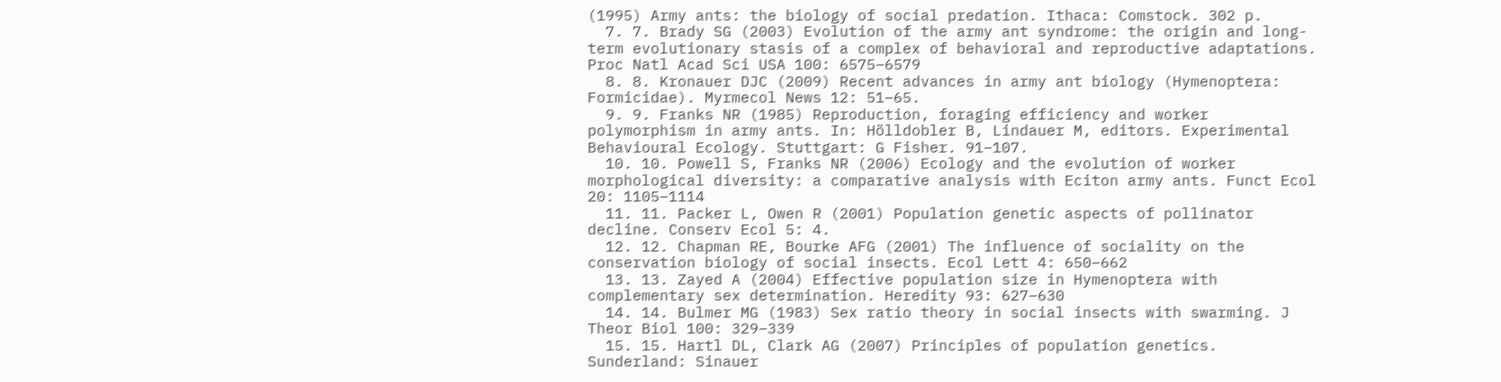(1995) Army ants: the biology of social predation. Ithaca: Comstock. 302 p.
  7. 7. Brady SG (2003) Evolution of the army ant syndrome: the origin and long-term evolutionary stasis of a complex of behavioral and reproductive adaptations. Proc Natl Acad Sci USA 100: 6575–6579
  8. 8. Kronauer DJC (2009) Recent advances in army ant biology (Hymenoptera: Formicidae). Myrmecol News 12: 51–65.
  9. 9. Franks NR (1985) Reproduction, foraging efficiency and worker polymorphism in army ants. In: Hölldobler B, Lindauer M, editors. Experimental Behavioural Ecology. Stuttgart: G Fisher. 91–107.
  10. 10. Powell S, Franks NR (2006) Ecology and the evolution of worker morphological diversity: a comparative analysis with Eciton army ants. Funct Ecol 20: 1105–1114
  11. 11. Packer L, Owen R (2001) Population genetic aspects of pollinator decline. Conserv Ecol 5: 4.
  12. 12. Chapman RE, Bourke AFG (2001) The influence of sociality on the conservation biology of social insects. Ecol Lett 4: 650–662
  13. 13. Zayed A (2004) Effective population size in Hymenoptera with complementary sex determination. Heredity 93: 627–630
  14. 14. Bulmer MG (1983) Sex ratio theory in social insects with swarming. J Theor Biol 100: 329–339
  15. 15. Hartl DL, Clark AG (2007) Principles of population genetics. Sunderland: Sinauer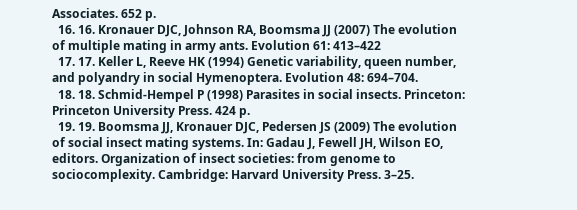Associates. 652 p.
  16. 16. Kronauer DJC, Johnson RA, Boomsma JJ (2007) The evolution of multiple mating in army ants. Evolution 61: 413–422
  17. 17. Keller L, Reeve HK (1994) Genetic variability, queen number, and polyandry in social Hymenoptera. Evolution 48: 694–704.
  18. 18. Schmid-Hempel P (1998) Parasites in social insects. Princeton: Princeton University Press. 424 p.
  19. 19. Boomsma JJ, Kronauer DJC, Pedersen JS (2009) The evolution of social insect mating systems. In: Gadau J, Fewell JH, Wilson EO, editors. Organization of insect societies: from genome to sociocomplexity. Cambridge: Harvard University Press. 3–25.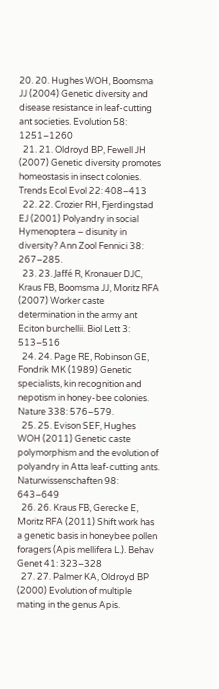20. 20. Hughes WOH, Boomsma JJ (2004) Genetic diversity and disease resistance in leaf-cutting ant societies. Evolution 58: 1251–1260
  21. 21. Oldroyd BP, Fewell JH (2007) Genetic diversity promotes homeostasis in insect colonies. Trends Ecol Evol 22: 408–413
  22. 22. Crozier RH, Fjerdingstad EJ (2001) Polyandry in social Hymenoptera – disunity in diversity? Ann Zool Fennici 38: 267–285.
  23. 23. Jaffé R, Kronauer DJC, Kraus FB, Boomsma JJ, Moritz RFA (2007) Worker caste determination in the army ant Eciton burchellii. Biol Lett 3: 513–516
  24. 24. Page RE, Robinson GE, Fondrik MK (1989) Genetic specialists, kin recognition and nepotism in honey-bee colonies. Nature 338: 576–579.
  25. 25. Evison SEF, Hughes WOH (2011) Genetic caste polymorphism and the evolution of polyandry in Atta leaf-cutting ants. Naturwissenschaften 98: 643–649
  26. 26. Kraus FB, Gerecke E, Moritz RFA (2011) Shift work has a genetic basis in honeybee pollen foragers (Apis mellifera L.). Behav Genet 41: 323–328
  27. 27. Palmer KA, Oldroyd BP (2000) Evolution of multiple mating in the genus Apis.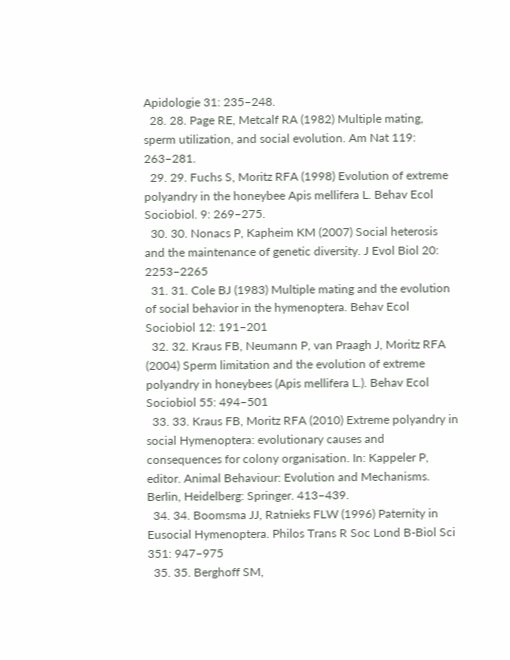Apidologie 31: 235–248.
  28. 28. Page RE, Metcalf RA (1982) Multiple mating, sperm utilization, and social evolution. Am Nat 119: 263–281.
  29. 29. Fuchs S, Moritz RFA (1998) Evolution of extreme polyandry in the honeybee Apis mellifera L. Behav Ecol Sociobiol. 9: 269–275.
  30. 30. Nonacs P, Kapheim KM (2007) Social heterosis and the maintenance of genetic diversity. J Evol Biol 20: 2253–2265
  31. 31. Cole BJ (1983) Multiple mating and the evolution of social behavior in the hymenoptera. Behav Ecol Sociobiol 12: 191–201
  32. 32. Kraus FB, Neumann P, van Praagh J, Moritz RFA (2004) Sperm limitation and the evolution of extreme polyandry in honeybees (Apis mellifera L.). Behav Ecol Sociobiol 55: 494–501
  33. 33. Kraus FB, Moritz RFA (2010) Extreme polyandry in social Hymenoptera: evolutionary causes and consequences for colony organisation. In: Kappeler P, editor. Animal Behaviour: Evolution and Mechanisms. Berlin, Heidelberg: Springer. 413–439.
  34. 34. Boomsma JJ, Ratnieks FLW (1996) Paternity in Eusocial Hymenoptera. Philos Trans R Soc Lond B-Biol Sci 351: 947–975
  35. 35. Berghoff SM,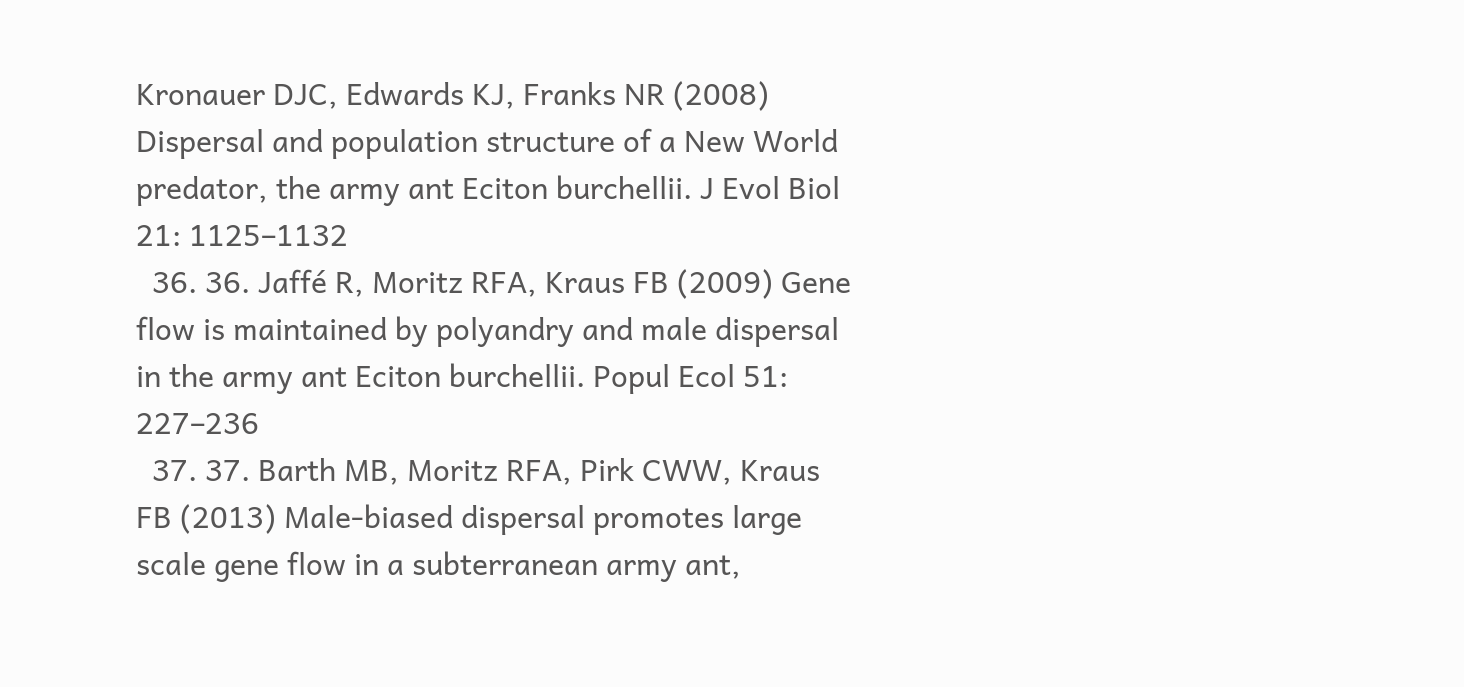Kronauer DJC, Edwards KJ, Franks NR (2008) Dispersal and population structure of a New World predator, the army ant Eciton burchellii. J Evol Biol 21: 1125–1132
  36. 36. Jaffé R, Moritz RFA, Kraus FB (2009) Gene flow is maintained by polyandry and male dispersal in the army ant Eciton burchellii. Popul Ecol 51: 227–236
  37. 37. Barth MB, Moritz RFA, Pirk CWW, Kraus FB (2013) Male-biased dispersal promotes large scale gene flow in a subterranean army ant,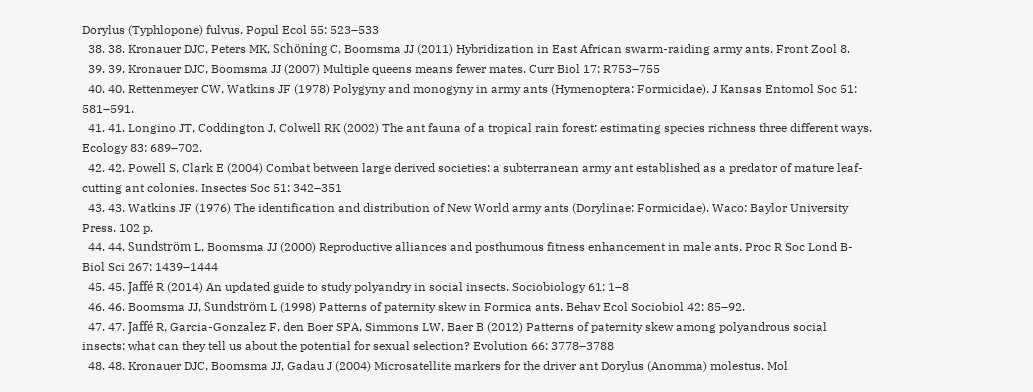Dorylus (Typhlopone) fulvus. Popul Ecol 55: 523–533
  38. 38. Kronauer DJC, Peters MK, Schöning C, Boomsma JJ (2011) Hybridization in East African swarm-raiding army ants. Front Zool 8.
  39. 39. Kronauer DJC, Boomsma JJ (2007) Multiple queens means fewer mates. Curr Biol 17: R753–755
  40. 40. Rettenmeyer CW, Watkins JF (1978) Polygyny and monogyny in army ants (Hymenoptera: Formicidae). J Kansas Entomol Soc 51: 581–591.
  41. 41. Longino JT, Coddington J, Colwell RK (2002) The ant fauna of a tropical rain forest: estimating species richness three different ways. Ecology 83: 689–702.
  42. 42. Powell S, Clark E (2004) Combat between large derived societies: a subterranean army ant established as a predator of mature leaf-cutting ant colonies. Insectes Soc 51: 342–351
  43. 43. Watkins JF (1976) The identification and distribution of New World army ants (Dorylinae: Formicidae). Waco: Baylor University Press. 102 p.
  44. 44. Sundström L, Boomsma JJ (2000) Reproductive alliances and posthumous fitness enhancement in male ants. Proc R Soc Lond B-Biol Sci 267: 1439–1444
  45. 45. Jaffé R (2014) An updated guide to study polyandry in social insects. Sociobiology 61: 1–8
  46. 46. Boomsma JJ, Sundström L (1998) Patterns of paternity skew in Formica ants. Behav Ecol Sociobiol 42: 85–92.
  47. 47. Jaffé R, Garcia-Gonzalez F, den Boer SPA, Simmons LW, Baer B (2012) Patterns of paternity skew among polyandrous social insects: what can they tell us about the potential for sexual selection? Evolution 66: 3778–3788
  48. 48. Kronauer DJC, Boomsma JJ, Gadau J (2004) Microsatellite markers for the driver ant Dorylus (Anomma) molestus. Mol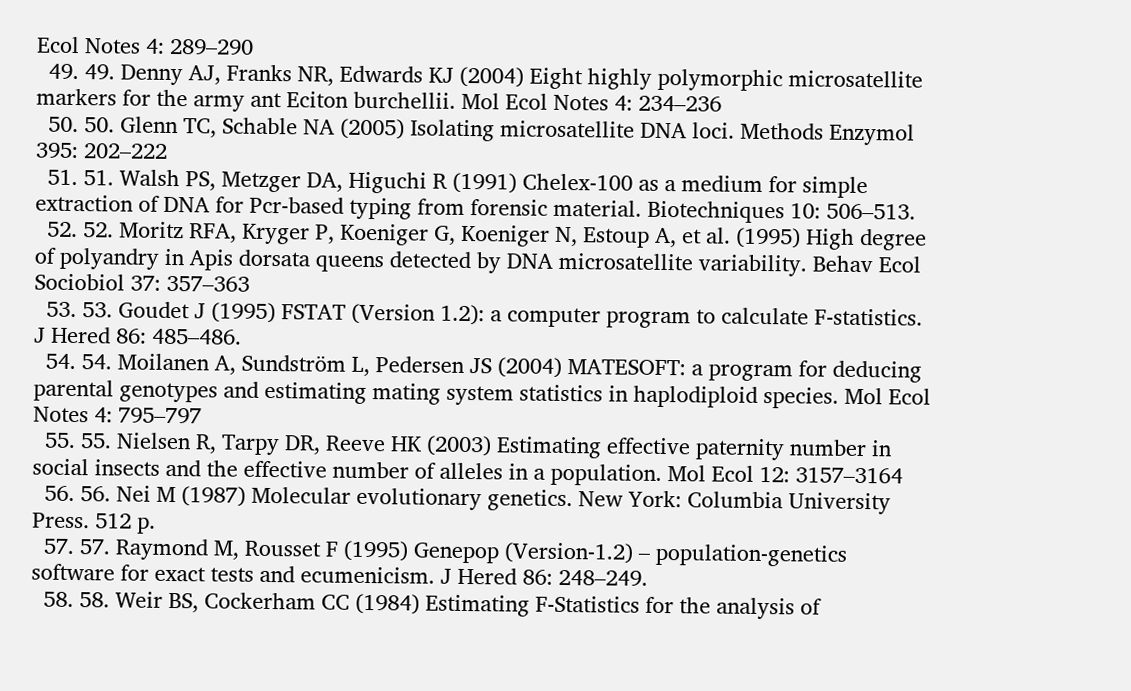Ecol Notes 4: 289–290
  49. 49. Denny AJ, Franks NR, Edwards KJ (2004) Eight highly polymorphic microsatellite markers for the army ant Eciton burchellii. Mol Ecol Notes 4: 234–236
  50. 50. Glenn TC, Schable NA (2005) Isolating microsatellite DNA loci. Methods Enzymol 395: 202–222
  51. 51. Walsh PS, Metzger DA, Higuchi R (1991) Chelex-100 as a medium for simple extraction of DNA for Pcr-based typing from forensic material. Biotechniques 10: 506–513.
  52. 52. Moritz RFA, Kryger P, Koeniger G, Koeniger N, Estoup A, et al. (1995) High degree of polyandry in Apis dorsata queens detected by DNA microsatellite variability. Behav Ecol Sociobiol 37: 357–363
  53. 53. Goudet J (1995) FSTAT (Version 1.2): a computer program to calculate F-statistics. J Hered 86: 485–486.
  54. 54. Moilanen A, Sundström L, Pedersen JS (2004) MATESOFT: a program for deducing parental genotypes and estimating mating system statistics in haplodiploid species. Mol Ecol Notes 4: 795–797
  55. 55. Nielsen R, Tarpy DR, Reeve HK (2003) Estimating effective paternity number in social insects and the effective number of alleles in a population. Mol Ecol 12: 3157–3164
  56. 56. Nei M (1987) Molecular evolutionary genetics. New York: Columbia University Press. 512 p.
  57. 57. Raymond M, Rousset F (1995) Genepop (Version-1.2) – population-genetics software for exact tests and ecumenicism. J Hered 86: 248–249.
  58. 58. Weir BS, Cockerham CC (1984) Estimating F-Statistics for the analysis of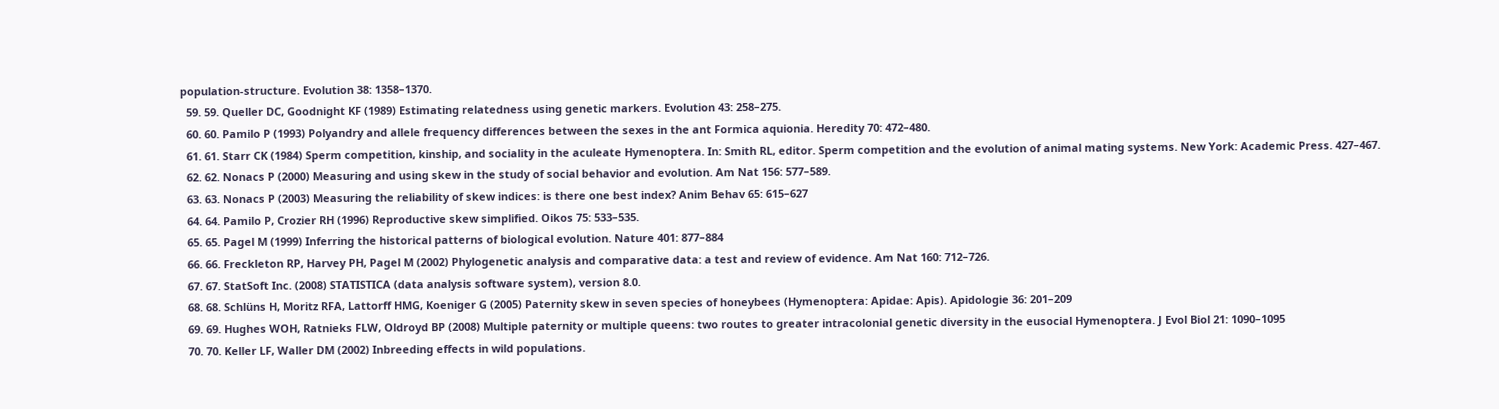population-structure. Evolution 38: 1358–1370.
  59. 59. Queller DC, Goodnight KF (1989) Estimating relatedness using genetic markers. Evolution 43: 258–275.
  60. 60. Pamilo P (1993) Polyandry and allele frequency differences between the sexes in the ant Formica aquionia. Heredity 70: 472–480.
  61. 61. Starr CK (1984) Sperm competition, kinship, and sociality in the aculeate Hymenoptera. In: Smith RL, editor. Sperm competition and the evolution of animal mating systems. New York: Academic Press. 427–467.
  62. 62. Nonacs P (2000) Measuring and using skew in the study of social behavior and evolution. Am Nat 156: 577–589.
  63. 63. Nonacs P (2003) Measuring the reliability of skew indices: is there one best index? Anim Behav 65: 615–627
  64. 64. Pamilo P, Crozier RH (1996) Reproductive skew simplified. Oikos 75: 533–535.
  65. 65. Pagel M (1999) Inferring the historical patterns of biological evolution. Nature 401: 877–884
  66. 66. Freckleton RP, Harvey PH, Pagel M (2002) Phylogenetic analysis and comparative data: a test and review of evidence. Am Nat 160: 712–726.
  67. 67. StatSoft Inc. (2008) STATISTICA (data analysis software system), version 8.0.
  68. 68. Schlüns H, Moritz RFA, Lattorff HMG, Koeniger G (2005) Paternity skew in seven species of honeybees (Hymenoptera: Apidae: Apis). Apidologie 36: 201–209
  69. 69. Hughes WOH, Ratnieks FLW, Oldroyd BP (2008) Multiple paternity or multiple queens: two routes to greater intracolonial genetic diversity in the eusocial Hymenoptera. J Evol Biol 21: 1090–1095
  70. 70. Keller LF, Waller DM (2002) Inbreeding effects in wild populations.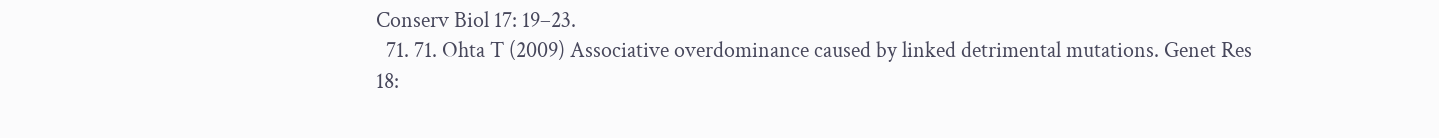Conserv Biol 17: 19–23.
  71. 71. Ohta T (2009) Associative overdominance caused by linked detrimental mutations. Genet Res 18: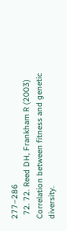277–286
  72. 72. Reed DH, Frankham R (2003) Correlation between fitness and genetic diversity.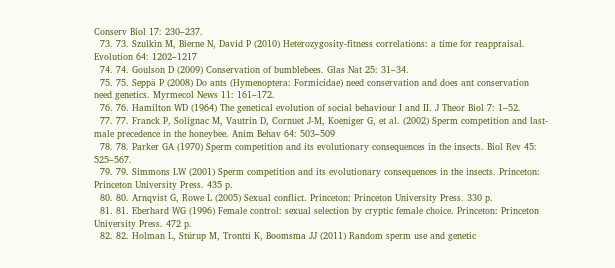Conserv Biol 17: 230–237.
  73. 73. Szulkin M, Bierne N, David P (2010) Heterozygosity-fitness correlations: a time for reappraisal. Evolution 64: 1202–1217
  74. 74. Goulson D (2009) Conservation of bumblebees. Glas Nat 25: 31–34.
  75. 75. Seppä P (2008) Do ants (Hymenoptera: Formicidae) need conservation and does ant conservation need genetics. Myrmecol News 11: 161–172.
  76. 76. Hamilton WD (1964) The genetical evolution of social behaviour I and II. J Theor Biol 7: 1–52.
  77. 77. Franck P, Solignac M, Vautrin D, Cornuet J-M, Koeniger G, et al. (2002) Sperm competition and last-male precedence in the honeybee. Anim Behav 64: 503–509
  78. 78. Parker GA (1970) Sperm competition and its evolutionary consequences in the insects. Biol Rev 45: 525–567.
  79. 79. Simmons LW (2001) Sperm competition and its evolutionary consequences in the insects. Princeton: Princeton University Press. 435 p.
  80. 80. Arnqvist G, Rowe L (2005) Sexual conflict. Princeton: Princeton University Press. 330 p.
  81. 81. Eberhard WG (1996) Female control: sexual selection by cryptic female choice. Princeton: Princeton University Press. 472 p.
  82. 82. Holman L, Stürup M, Trontti K, Boomsma JJ (2011) Random sperm use and genetic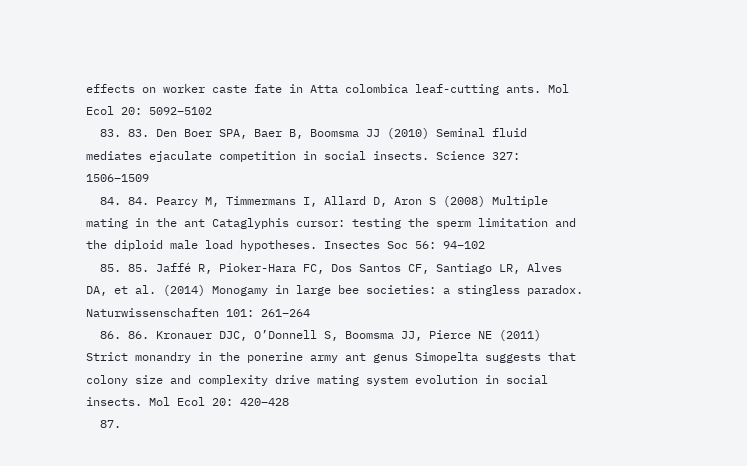effects on worker caste fate in Atta colombica leaf-cutting ants. Mol Ecol 20: 5092–5102
  83. 83. Den Boer SPA, Baer B, Boomsma JJ (2010) Seminal fluid mediates ejaculate competition in social insects. Science 327: 1506–1509
  84. 84. Pearcy M, Timmermans I, Allard D, Aron S (2008) Multiple mating in the ant Cataglyphis cursor: testing the sperm limitation and the diploid male load hypotheses. Insectes Soc 56: 94–102
  85. 85. Jaffé R, Pioker-Hara FC, Dos Santos CF, Santiago LR, Alves DA, et al. (2014) Monogamy in large bee societies: a stingless paradox. Naturwissenschaften 101: 261–264
  86. 86. Kronauer DJC, O’Donnell S, Boomsma JJ, Pierce NE (2011) Strict monandry in the ponerine army ant genus Simopelta suggests that colony size and complexity drive mating system evolution in social insects. Mol Ecol 20: 420–428
  87.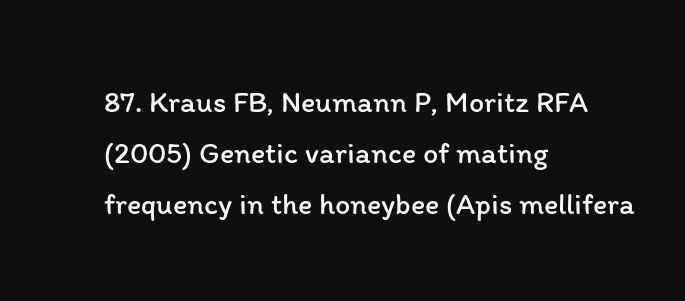87. Kraus FB, Neumann P, Moritz RFA (2005) Genetic variance of mating frequency in the honeybee (Apis mellifera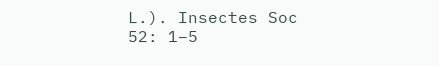L.). Insectes Soc 52: 1–5